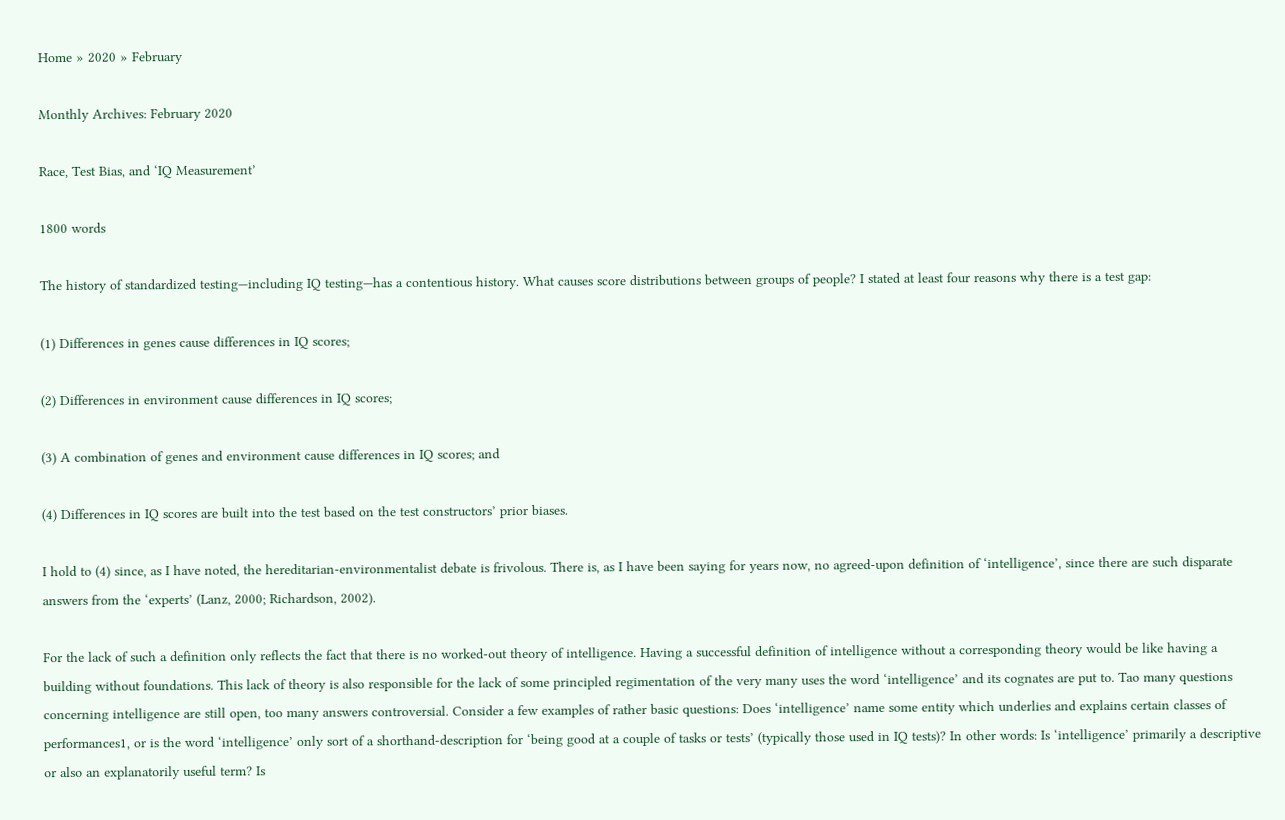Home » 2020 » February

Monthly Archives: February 2020

Race, Test Bias, and ‘IQ Measurement’

1800 words

The history of standardized testing—including IQ testing—has a contentious history. What causes score distributions between groups of people? I stated at least four reasons why there is a test gap:

(1) Differences in genes cause differences in IQ scores;

(2) Differences in environment cause differences in IQ scores;

(3) A combination of genes and environment cause differences in IQ scores; and

(4) Differences in IQ scores are built into the test based on the test constructors’ prior biases.

I hold to (4) since, as I have noted, the hereditarian-environmentalist debate is frivolous. There is, as I have been saying for years now, no agreed-upon definition of ‘intelligence’, since there are such disparate answers from the ‘experts’ (Lanz, 2000; Richardson, 2002).

For the lack of such a definition only reflects the fact that there is no worked-out theory of intelligence. Having a successful definition of intelligence without a corresponding theory would be like having a building without foundations. This lack of theory is also responsible for the lack of some principled regimentation of the very many uses the word ‘intelligence’ and its cognates are put to. Tao many questions concerning intelligence are still open, too many answers controversial. Consider a few examples of rather basic questions: Does ‘intelligence’ name some entity which underlies and explains certain classes of performances1, or is the word ‘intelligence’ only sort of a shorthand-description for ‘being good at a couple of tasks or tests’ (typically those used in IQ tests)? In other words: Is ‘intelligence’ primarily a descriptive or also an explanatorily useful term? Is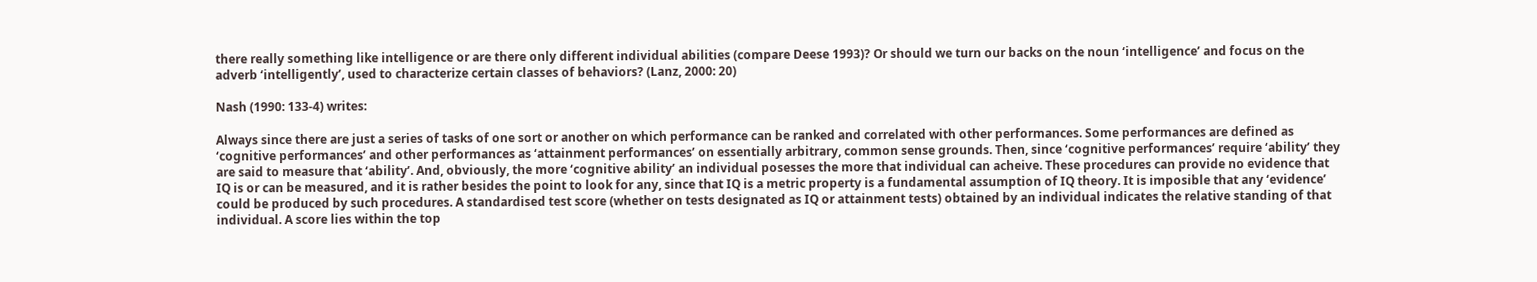there really something like intelligence or are there only different individual abilities (compare Deese 1993)? Or should we turn our backs on the noun ‘intelligence’ and focus on the adverb ‘intelligently’, used to characterize certain classes of behaviors? (Lanz, 2000: 20)

Nash (1990: 133-4) writes:

Always since there are just a series of tasks of one sort or another on which performance can be ranked and correlated with other performances. Some performances are defined as ‘cognitive performances’ and other performances as ‘attainment performances’ on essentially arbitrary, common sense grounds. Then, since ‘cognitive performances’ require ‘ability’ they are said to measure that ‘ability’. And, obviously, the more ‘cognitive ability’ an individual posesses the more that individual can acheive. These procedures can provide no evidence that IQ is or can be measured, and it is rather besides the point to look for any, since that IQ is a metric property is a fundamental assumption of IQ theory. It is imposible that any ‘evidence’ could be produced by such procedures. A standardised test score (whether on tests designated as IQ or attainment tests) obtained by an individual indicates the relative standing of that individual. A score lies within the top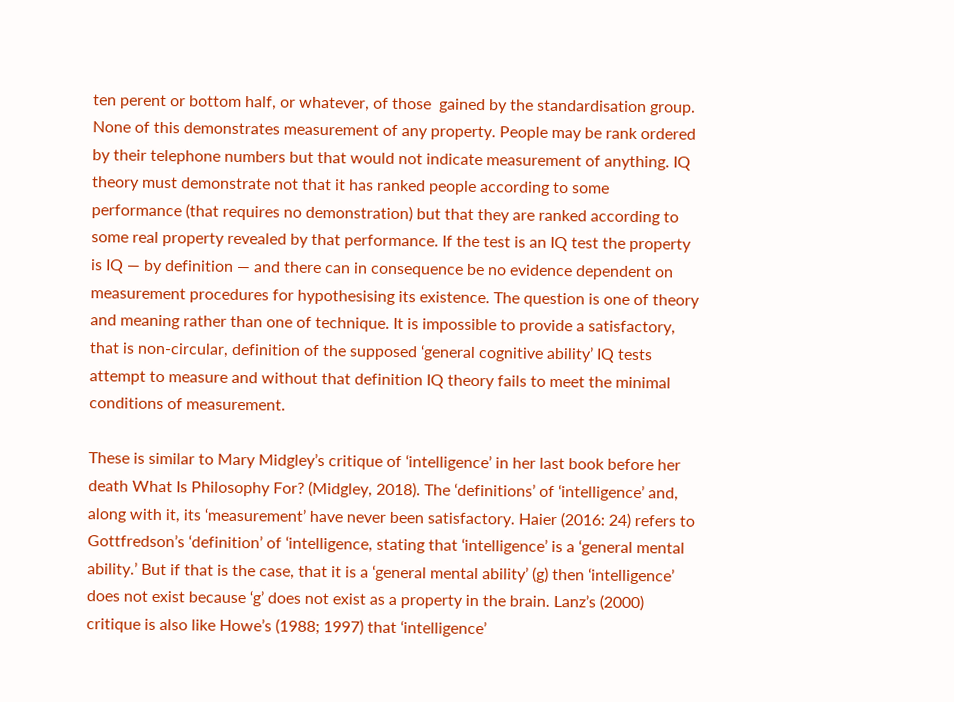ten perent or bottom half, or whatever, of those  gained by the standardisation group. None of this demonstrates measurement of any property. People may be rank ordered by their telephone numbers but that would not indicate measurement of anything. IQ theory must demonstrate not that it has ranked people according to some performance (that requires no demonstration) but that they are ranked according to some real property revealed by that performance. If the test is an IQ test the property is IQ — by definition — and there can in consequence be no evidence dependent on measurement procedures for hypothesising its existence. The question is one of theory and meaning rather than one of technique. It is impossible to provide a satisfactory, that is non-circular, definition of the supposed ‘general cognitive ability’ IQ tests attempt to measure and without that definition IQ theory fails to meet the minimal conditions of measurement.

These is similar to Mary Midgley’s critique of ‘intelligence’ in her last book before her death What Is Philosophy For? (Midgley, 2018). The ‘definitions’ of ‘intelligence’ and, along with it, its ‘measurement’ have never been satisfactory. Haier (2016: 24) refers to Gottfredson’s ‘definition’ of ‘intelligence, stating that ‘intelligence’ is a ‘general mental ability.’ But if that is the case, that it is a ‘general mental ability’ (g) then ‘intelligence’ does not exist because ‘g’ does not exist as a property in the brain. Lanz’s (2000) critique is also like Howe’s (1988; 1997) that ‘intelligence’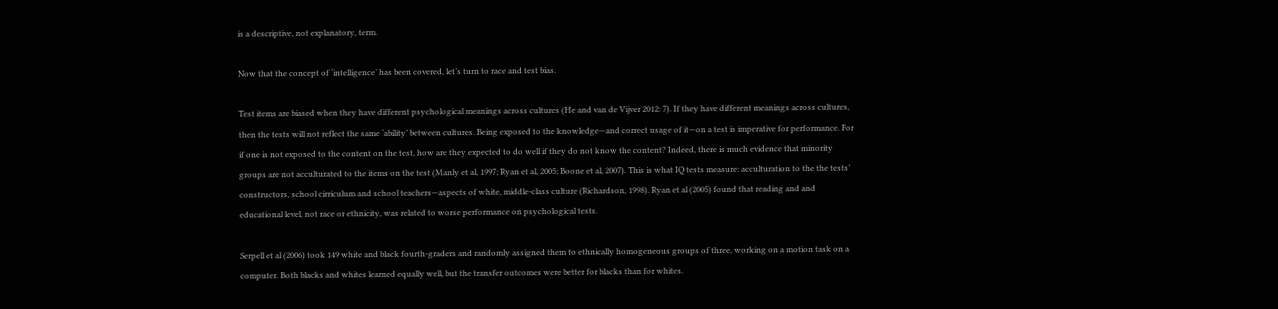is a descriptive, not explanatory, term.

Now that the concept of ‘intelligence’ has been covered, let’s turn to race and test bias.

Test items are biased when they have different psychological meanings across cultures (He and van de Vijver 2012: 7). If they have different meanings across cultures, then the tests will not reflect the same ‘ability’ between cultures. Being exposed to the knowledge—and correct usage of it—on a test is imperative for performance. For if one is not exposed to the content on the test, how are they expected to do well if they do not know the content? Indeed, there is much evidence that minority groups are not acculturated to the items on the test (Manly et al, 1997; Ryan et al, 2005; Boone et al, 2007). This is what IQ tests measure: acculturation to the the tests’ constructors, school cirriculum and school teachers—aspects of white, middle-class culture (Richardson, 1998). Ryan et al (2005) found that reading and and educational level, not race or ethnicity, was related to worse performance on psychological tests.

Serpell et al (2006) took 149 white and black fourth-graders and randomly assigned them to ethnically homogeneous groups of three, working on a motion task on a computer. Both blacks and whites learned equally well, but the transfer outcomes were better for blacks than for whites.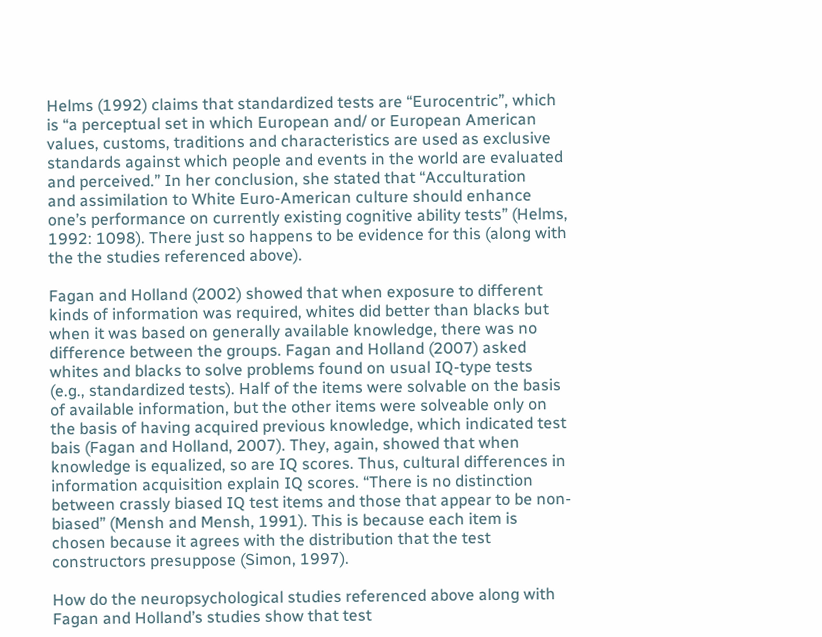Helms (1992) claims that standardized tests are “Eurocentric”, which is “a perceptual set in which European and/ or European American values, customs, traditions and characteristics are used as exclusive standards against which people and events in the world are evaluated and perceived.” In her conclusion, she stated that “Acculturation
and assimilation to White Euro-American culture should enhance one’s performance on currently existing cognitive ability tests” (Helms, 1992: 1098). There just so happens to be evidence for this (along with the the studies referenced above).

Fagan and Holland (2002) showed that when exposure to different kinds of information was required, whites did better than blacks but when it was based on generally available knowledge, there was no difference between the groups. Fagan and Holland (2007) asked whites and blacks to solve problems found on usual IQ-type tests (e.g., standardized tests). Half of the items were solvable on the basis of available information, but the other items were solveable only on the basis of having acquired previous knowledge, which indicated test bais (Fagan and Holland, 2007). They, again, showed that when knowledge is equalized, so are IQ scores. Thus, cultural differences in information acquisition explain IQ scores. “There is no distinction between crassly biased IQ test items and those that appear to be non-biased” (Mensh and Mensh, 1991). This is because each item is chosen because it agrees with the distribution that the test constructors presuppose (Simon, 1997).

How do the neuropsychological studies referenced above along with Fagan and Holland’s studies show that test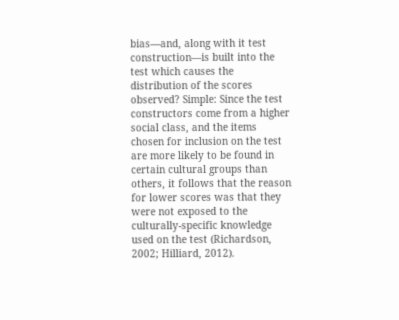bias—and, along with it test construction—is built into the test which causes the distribution of the scores observed? Simple: Since the test constructors come from a higher social class, and the items chosen for inclusion on the test are more likely to be found in certain cultural groups than others, it follows that the reason for lower scores was that they were not exposed to the culturally-specific knowledge used on the test (Richardson, 2002; Hilliard, 2012).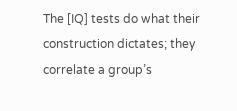The [IQ] tests do what their construction dictates; they correlate a group’s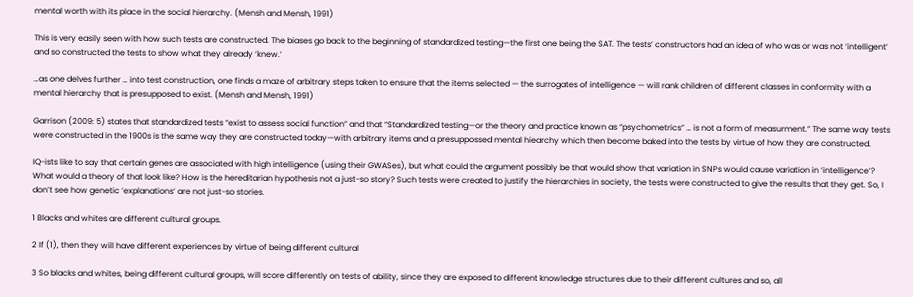mental worth with its place in the social hierarchy. (Mensh and Mensh, 1991)

This is very easily seen with how such tests are constructed. The biases go back to the beginning of standardized testing—the first one being the SAT. The tests’ constructors had an idea of who was or was not ‘intelligent’ and so constructed the tests to show what they already ‘knew.’

…as one delves further … into test construction, one finds a maze of arbitrary steps taken to ensure that the items selected — the surrogates of intelligence — will rank children of different classes in conformity with a mental hierarchy that is presupposed to exist. (Mensh and Mensh, 1991)

Garrison (2009: 5) states that standardized tests “exist to assess social function” and that “Standardized testing—or the theory and practice known as “psychometrics” … is not a form of measurment.” The same way tests were constructed in the 1900s is the same way they are constructed today—with arbitrary items and a presuppossed mental hiearchy which then become baked into the tests by virtue of how they are constructed.

IQ-ists like to say that certain genes are associated with high intelligence (using their GWASes), but what could the argument possibly be that would show that variation in SNPs would cause variation in ‘intelligence’? What would a theory of that look like? How is the hereditarian hypothesis not a just-so story? Such tests were created to justify the hierarchies in society, the tests were constructed to give the results that they get. So, I don’t see how genetic ‘explanations’ are not just-so stories.

1 Blacks and whites are different cultural groups.

2 If (1), then they will have different experiences by virtue of being different cultural

3 So blacks and whites, being different cultural groups, will score differently on tests of ability, since they are exposed to different knowledge structures due to their different cultures and so, all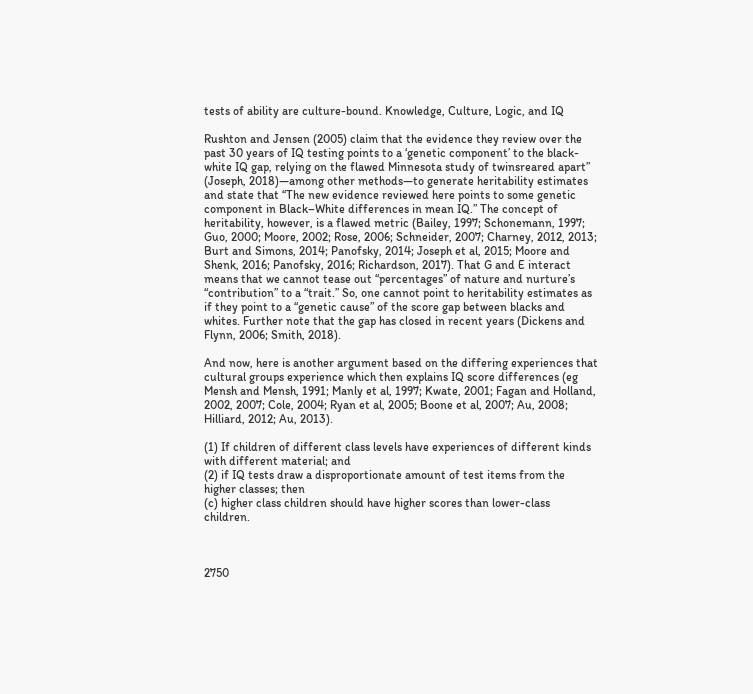tests of ability are culture-bound. Knowledge, Culture, Logic, and IQ

Rushton and Jensen (2005) claim that the evidence they review over the past 30 years of IQ testing points to a ‘genetic component’ to the black-white IQ gap, relying on the flawed Minnesota study of twinsreared apart” (Joseph, 2018)—among other methods—to generate heritability estimates and state that “The new evidence reviewed here points to some genetic component in Black–White differences in mean IQ.” The concept of heritability, however, is a flawed metric (Bailey, 1997; Schonemann, 1997; Guo, 2000; Moore, 2002; Rose, 2006; Schneider, 2007; Charney, 2012, 2013; Burt and Simons, 2014; Panofsky, 2014; Joseph et al, 2015; Moore and Shenk, 2016; Panofsky, 2016; Richardson, 2017). That G and E interact means that we cannot tease out “percentages” of nature and nurture’s “contribution” to a “trait.” So, one cannot point to heritability estimates as if they point to a “genetic cause” of the score gap between blacks and whites. Further note that the gap has closed in recent years (Dickens and Flynn, 2006; Smith, 2018).

And now, here is another argument based on the differing experiences that cultural groups experience which then explains IQ score differences (eg Mensh and Mensh, 1991; Manly et al, 1997; Kwate, 2001; Fagan and Holland, 2002, 2007; Cole, 2004; Ryan et al, 2005; Boone et al, 2007; Au, 2008; Hilliard, 2012; Au, 2013).

(1) If children of different class levels have experiences of different kinds with different material; and
(2) if IQ tests draw a disproportionate amount of test items from the higher classes; then
(c) higher class children should have higher scores than lower-class children.



2750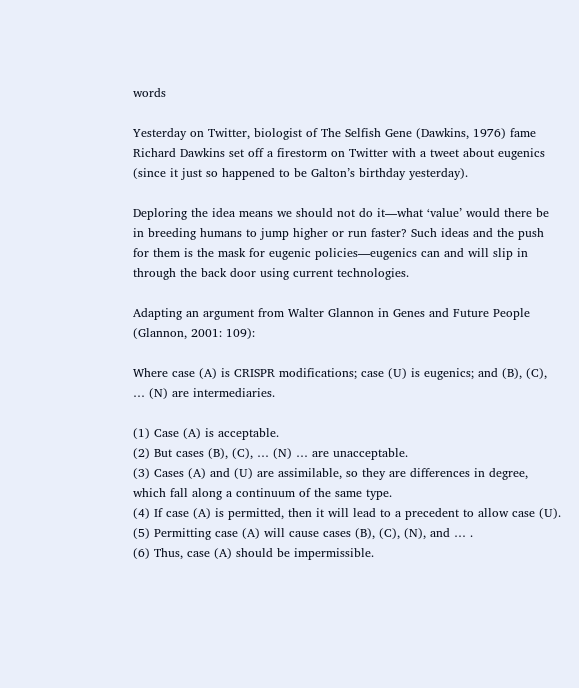words

Yesterday on Twitter, biologist of The Selfish Gene (Dawkins, 1976) fame Richard Dawkins set off a firestorm on Twitter with a tweet about eugenics (since it just so happened to be Galton’s birthday yesterday).

Deploring the idea means we should not do it—what ‘value’ would there be in breeding humans to jump higher or run faster? Such ideas and the push for them is the mask for eugenic policies—eugenics can and will slip in through the back door using current technologies.

Adapting an argument from Walter Glannon in Genes and Future People (Glannon, 2001: 109):

Where case (A) is CRISPR modifications; case (U) is eugenics; and (B), (C), … (N) are intermediaries.

(1) Case (A) is acceptable.
(2) But cases (B), (C), … (N) … are unacceptable.
(3) Cases (A) and (U) are assimilable, so they are differences in degree, which fall along a continuum of the same type.
(4) If case (A) is permitted, then it will lead to a precedent to allow case (U).
(5) Permitting case (A) will cause cases (B), (C), (N), and … .
(6) Thus, case (A) should be impermissible.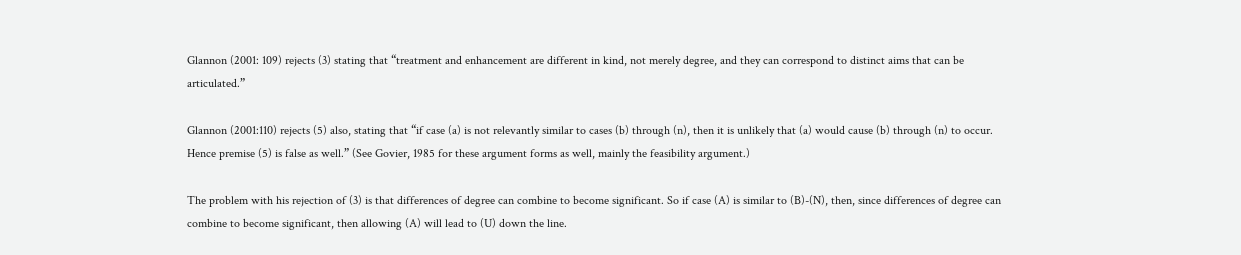Glannon (2001: 109) rejects (3) stating that “treatment and enhancement are different in kind, not merely degree, and they can correspond to distinct aims that can be articulated.”

Glannon (2001:110) rejects (5) also, stating that “if case (a) is not relevantly similar to cases (b) through (n), then it is unlikely that (a) would cause (b) through (n) to occur. Hence premise (5) is false as well.” (See Govier, 1985 for these argument forms as well, mainly the feasibility argument.)

The problem with his rejection of (3) is that differences of degree can combine to become significant. So if case (A) is similar to (B)-(N), then, since differences of degree can combine to become significant, then allowing (A) will lead to (U) down the line.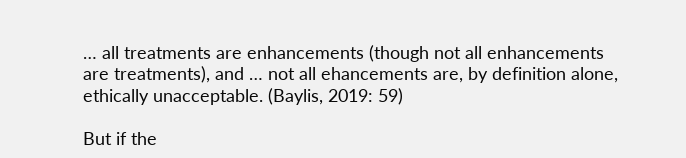… all treatments are enhancements (though not all enhancements are treatments), and … not all ehancements are, by definition alone, ethically unacceptable. (Baylis, 2019: 59)

But if the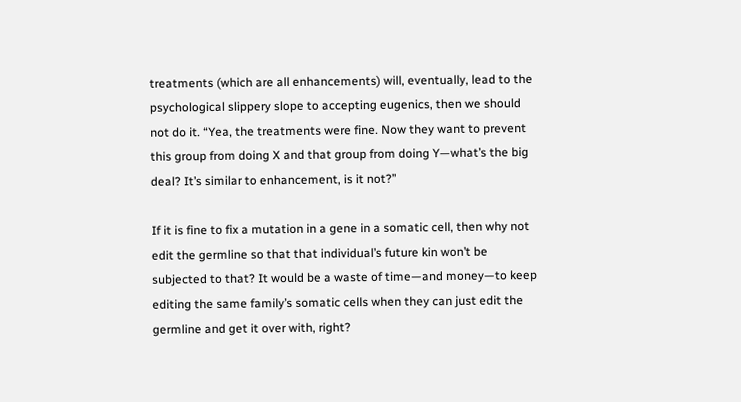treatments (which are all enhancements) will, eventually, lead to the psychological slippery slope to accepting eugenics, then we should not do it. “Yea, the treatments were fine. Now they want to prevent this group from doing X and that group from doing Y—what’s the big deal? It’s similar to enhancement, is it not?”

If it is fine to fix a mutation in a gene in a somatic cell, then why not edit the germline so that that individual’s future kin won’t be subjected to that? It would be a waste of time—and money—to keep editing the same family’s somatic cells when they can just edit the germline and get it over with, right?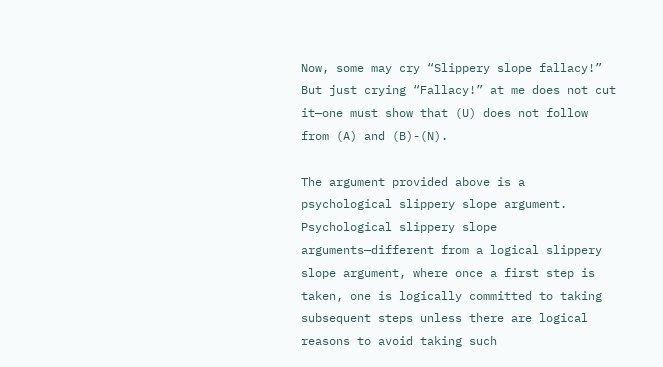Now, some may cry “Slippery slope fallacy!” But just crying “Fallacy!” at me does not cut it—one must show that (U) does not follow from (A) and (B)-(N).

The argument provided above is a psychological slippery slope argument. Psychological slippery slope arguments—different from a logical slippery slope argument, where once a first step is taken, one is logically committed to taking subsequent steps unless there are logical reasons to avoid taking such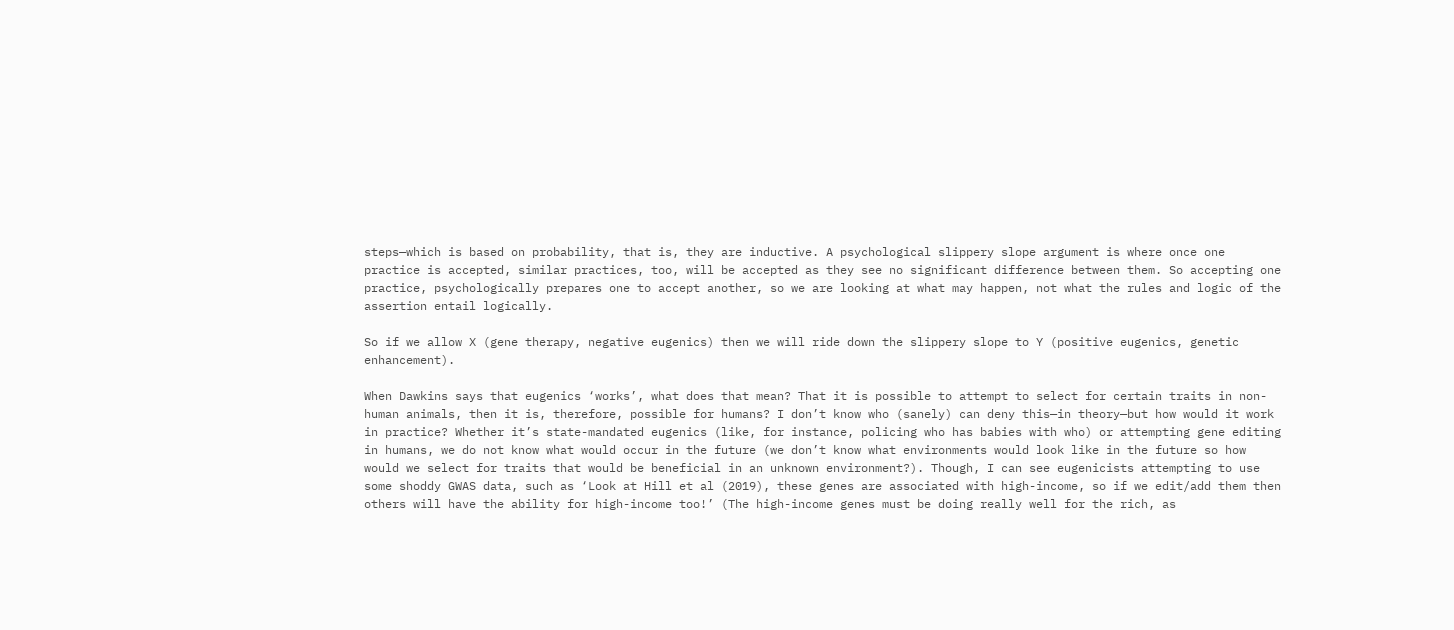steps—which is based on probability, that is, they are inductive. A psychological slippery slope argument is where once one practice is accepted, similar practices, too, will be accepted as they see no significant difference between them. So accepting one practice, psychologically prepares one to accept another, so we are looking at what may happen, not what the rules and logic of the assertion entail logically.

So if we allow X (gene therapy, negative eugenics) then we will ride down the slippery slope to Y (positive eugenics, genetic enhancement).

When Dawkins says that eugenics ‘works’, what does that mean? That it is possible to attempt to select for certain traits in non-human animals, then it is, therefore, possible for humans? I don’t know who (sanely) can deny this—in theory—but how would it work in practice? Whether it’s state-mandated eugenics (like, for instance, policing who has babies with who) or attempting gene editing in humans, we do not know what would occur in the future (we don’t know what environments would look like in the future so how would we select for traits that would be beneficial in an unknown environment?). Though, I can see eugenicists attempting to use some shoddy GWAS data, such as ‘Look at Hill et al (2019), these genes are associated with high-income, so if we edit/add them then others will have the ability for high-income too!’ (The high-income genes must be doing really well for the rich, as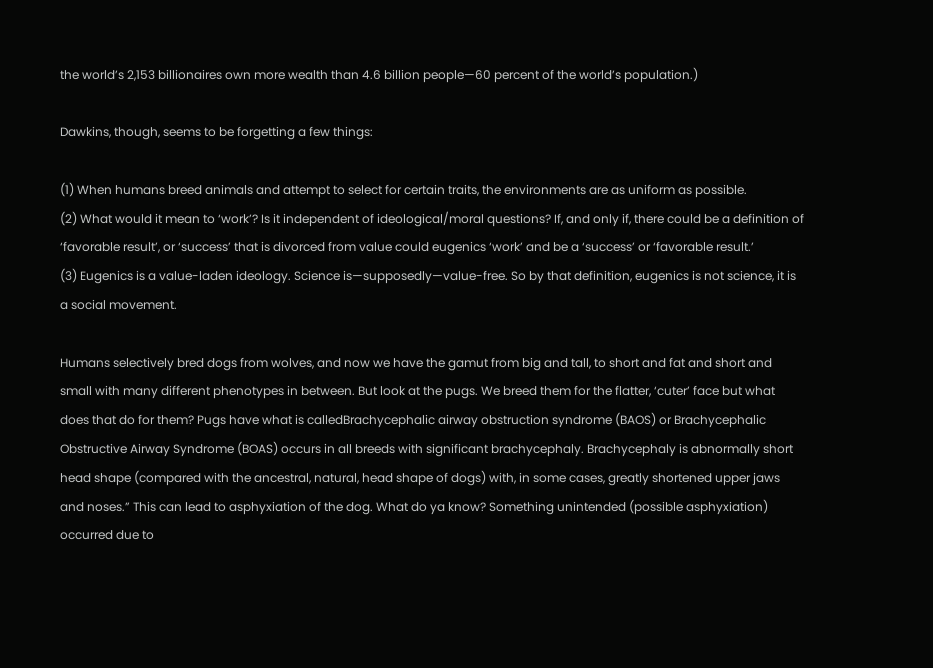the world’s 2,153 billionaires own more wealth than 4.6 billion people—60 percent of the world’s population.)

Dawkins, though, seems to be forgetting a few things:

(1) When humans breed animals and attempt to select for certain traits, the environments are as uniform as possible.
(2) What would it mean to ‘work’? Is it independent of ideological/moral questions? If, and only if, there could be a definition of ‘favorable result’, or ‘success’ that is divorced from value could eugenics ‘work’ and be a ‘success’ or ‘favorable result.’
(3) Eugenics is a value-laden ideology. Science is—supposedly—value-free. So by that definition, eugenics is not science, it is a social movement.

Humans selectively bred dogs from wolves, and now we have the gamut from big and tall, to short and fat and short and small with many different phenotypes in between. But look at the pugs. We breed them for the flatter, ‘cuter’ face but what does that do for them? Pugs have what is calledBrachycephalic airway obstruction syndrome (BAOS) or Brachycephalic Obstructive Airway Syndrome (BOAS) occurs in all breeds with significant brachycephaly. Brachycephaly is abnormally short head shape (compared with the ancestral, natural, head shape of dogs) with, in some cases, greatly shortened upper jaws and noses.” This can lead to asphyxiation of the dog. What do ya know? Something unintended (possible asphyxiation) occurred due to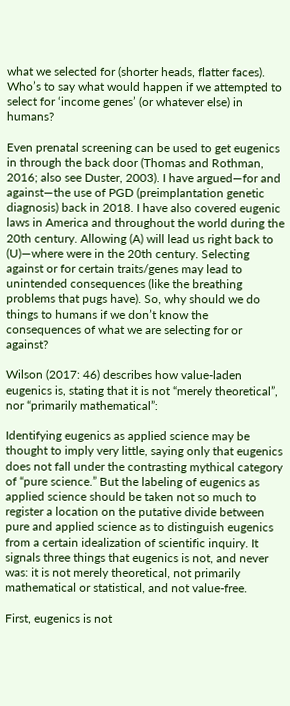what we selected for (shorter heads, flatter faces). Who’s to say what would happen if we attempted to select for ‘income genes’ (or whatever else) in humans?

Even prenatal screening can be used to get eugenics in through the back door (Thomas and Rothman, 2016; also see Duster, 2003). I have argued—for and against—the use of PGD (preimplantation genetic diagnosis) back in 2018. I have also covered eugenic laws in America and throughout the world during the 20th century. Allowing (A) will lead us right back to (U)—where were in the 20th century. Selecting against or for certain traits/genes may lead to unintended consequences (like the breathing problems that pugs have). So, why should we do things to humans if we don’t know the consequences of what we are selecting for or against?

Wilson (2017: 46) describes how value-laden eugenics is, stating that it is not “merely theoretical”, nor “primarily mathematical”:

Identifying eugenics as applied science may be thought to imply very little, saying only that eugenics does not fall under the contrasting mythical category of “pure science.” But the labeling of eugenics as applied science should be taken not so much to register a location on the putative divide between pure and applied science as to distinguish eugenics from a certain idealization of scientific inquiry. It signals three things that eugenics is not, and never was: it is not merely theoretical, not primarily mathematical or statistical, and not value-free.

First, eugenics is not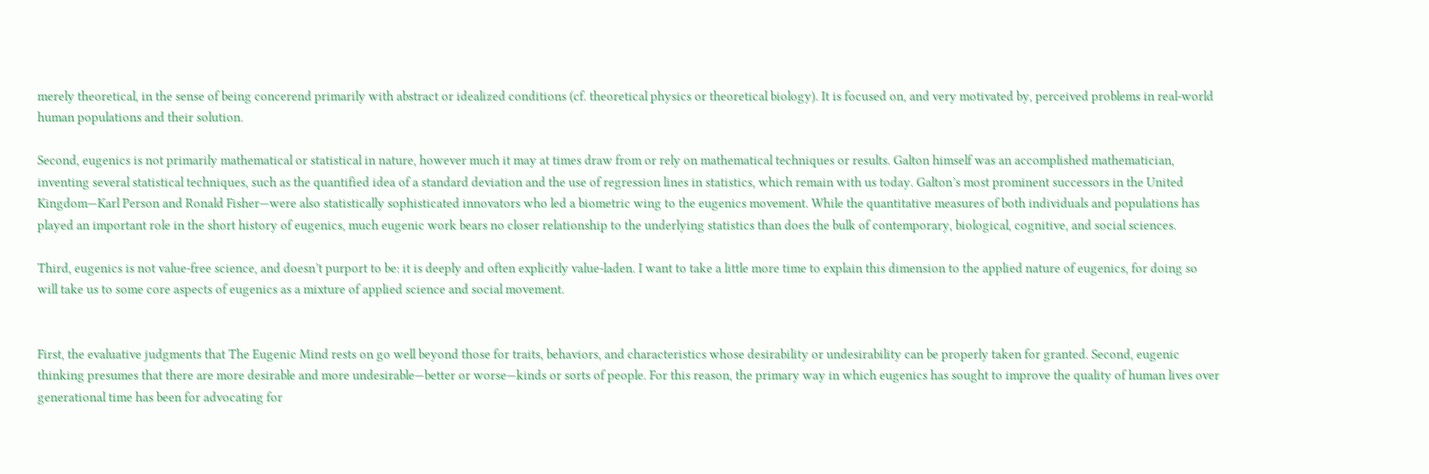merely theoretical, in the sense of being concerend primarily with abstract or idealized conditions (cf. theoretical physics or theoretical biology). It is focused on, and very motivated by, perceived problems in real-world human populations and their solution.

Second, eugenics is not primarily mathematical or statistical in nature, however much it may at times draw from or rely on mathematical techniques or results. Galton himself was an accomplished mathematician, inventing several statistical techniques, such as the quantified idea of a standard deviation and the use of regression lines in statistics, which remain with us today. Galton’s most prominent successors in the United Kingdom—Karl Person and Ronald Fisher—were also statistically sophisticated innovators who led a biometric wing to the eugenics movement. While the quantitative measures of both individuals and populations has played an important role in the short history of eugenics, much eugenic work bears no closer relationship to the underlying statistics than does the bulk of contemporary, biological, cognitive, and social sciences.

Third, eugenics is not value-free science, and doesn’t purport to be: it is deeply and often explicitly value-laden. I want to take a little more time to explain this dimension to the applied nature of eugenics, for doing so will take us to some core aspects of eugenics as a mixture of applied science and social movement.


First, the evaluative judgments that The Eugenic Mind rests on go well beyond those for traits, behaviors, and characteristics whose desirability or undesirability can be properly taken for granted. Second, eugenic thinking presumes that there are more desirable and more undesirable—better or worse—kinds or sorts of people. For this reason, the primary way in which eugenics has sought to improve the quality of human lives over generational time has been for advocating for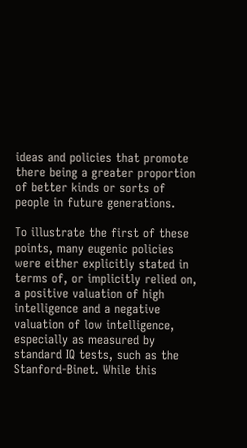ideas and policies that promote there being a greater proportion of better kinds or sorts of people in future generations.

To illustrate the first of these points, many eugenic policies were either explicitly stated in terms of, or implicitly relied on, a positive valuation of high intelligence and a negative valuation of low intelligence, especially as measured by standard IQ tests, such as the Stanford-Binet. While this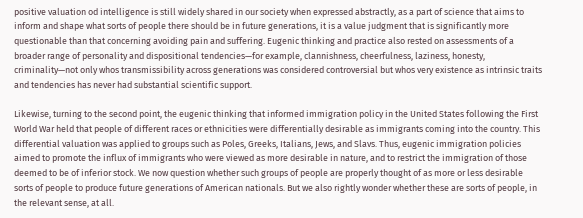positive valuation od intelligence is still widely shared in our society when expressed abstractly, as a part of science that aims to inform and shape what sorts of people there should be in future generations, it is a value judgment that is significantly more questionable than that concerning avoiding pain and suffering. Eugenic thinking and practice also rested on assessments of a broader range of personality and dispositional tendencies—for example, clannishness, cheerfulness, laziness, honesty, criminality—not only whos transmissibility across generations was considered controversial but whos very existence as intrinsic traits and tendencies has never had substantial scientific support.

Likewise, turning to the second point, the eugenic thinking that informed immigration policy in the United States following the First World War held that people of different races or ethnicities were differentially desirable as immigrants coming into the country. This differential valuation was applied to groups such as Poles, Greeks, Italians, Jews, and Slavs. Thus, eugenic immigration policies aimed to promote the influx of immigrants who were viewed as more desirable in nature, and to restrict the immigration of those deemed to be of inferior stock. We now question whether such groups of people are properly thought of as more or less desirable sorts of people to produce future generations of American nationals. But we also rightly wonder whether these are sorts of people, in the relevant sense, at all.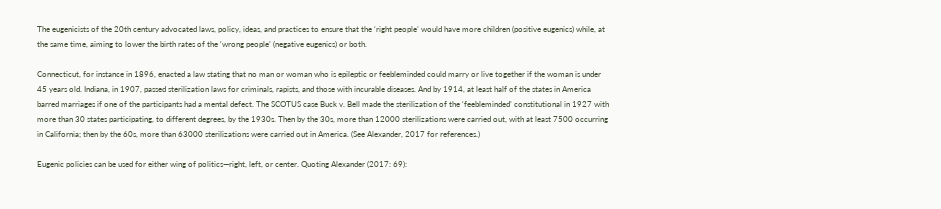The eugenicists of the 20th century advocated laws, policy, ideas, and practices to ensure that the ‘right people’ would have more children (positive eugenics) while, at the same time, aiming to lower the birth rates of the ‘wrong people’ (negative eugenics) or both.

Connecticut, for instance in 1896, enacted a law stating that no man or woman who is epileptic or feebleminded could marry or live together if the woman is under 45 years old. Indiana, in 1907, passed sterilization laws for criminals, rapists, and those with incurable diseases. And by 1914, at least half of the states in America barred marriages if one of the participants had a mental defect. The SCOTUS case Buck v. Bell made the sterilization of the ‘feebleminded’ constitutional in 1927 with more than 30 states participating, to different degrees, by the 1930s. Then by the 30s, more than 12000 sterilizations were carried out, with at least 7500 occurring in California; then by the 60s, more than 63000 sterilizations were carried out in America. (See Alexander, 2017 for references.)

Eugenic policies can be used for either wing of politics—right, left, or center. Quoting Alexander (2017: 69):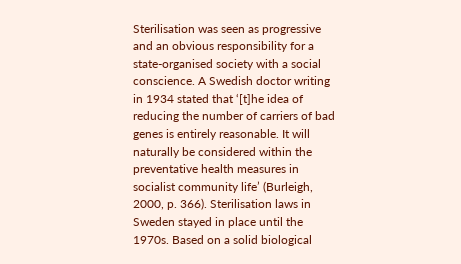Sterilisation was seen as progressive and an obvious responsibility for a state-organised society with a social conscience. A Swedish doctor writing in 1934 stated that ‘[t]he idea of reducing the number of carriers of bad genes is entirely reasonable. It will naturally be considered within the preventative health measures in socialist community life’ (Burleigh, 2000, p. 366). Sterilisation laws in Sweden stayed in place until the 1970s. Based on a solid biological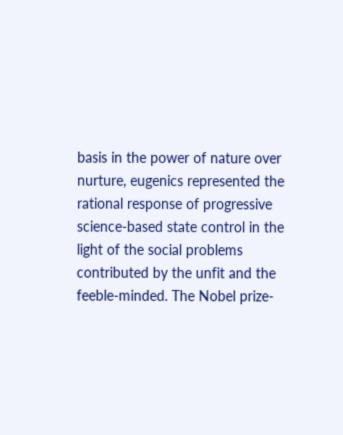basis in the power of nature over nurture, eugenics represented the rational response of progressive science-based state control in the light of the social problems contributed by the unfit and the feeble-minded. The Nobel prize-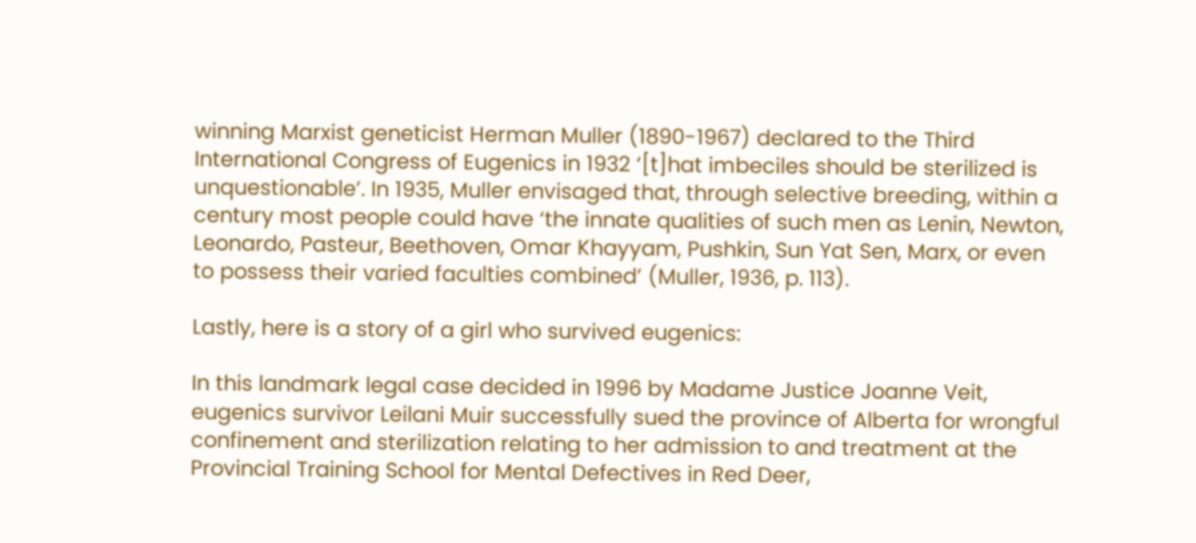winning Marxist geneticist Herman Muller (1890-1967) declared to the Third International Congress of Eugenics in 1932 ‘[t]hat imbeciles should be sterilized is unquestionable’. In 1935, Muller envisaged that, through selective breeding, within a century most people could have ‘the innate qualities of such men as Lenin, Newton, Leonardo, Pasteur, Beethoven, Omar Khayyam, Pushkin, Sun Yat Sen, Marx, or even to possess their varied faculties combined’ (Muller, 1936, p. 113).

Lastly, here is a story of a girl who survived eugenics:

In this landmark legal case decided in 1996 by Madame Justice Joanne Veit, eugenics survivor Leilani Muir successfully sued the province of Alberta for wrongful confinement and sterilization relating to her admission to and treatment at the Provincial Training School for Mental Defectives in Red Deer,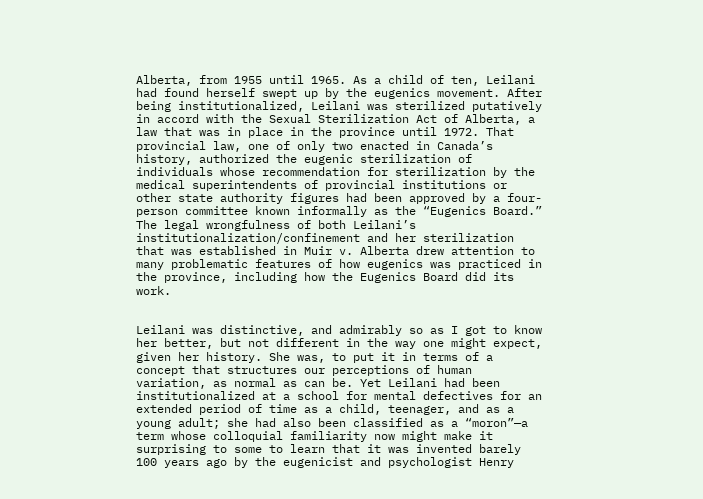Alberta, from 1955 until 1965. As a child of ten, Leilani had found herself swept up by the eugenics movement. After being institutionalized, Leilani was sterilized putatively in accord with the Sexual Sterilization Act of Alberta, a law that was in place in the province until 1972. That provincial law, one of only two enacted in Canada’s history, authorized the eugenic sterilization of individuals whose recommendation for sterilization by the medical superintendents of provincial institutions or other state authority figures had been approved by a four-person committee known informally as the “Eugenics Board.” The legal wrongfulness of both Leilani’s institutionalization/confinement and her sterilization that was established in Muir v. Alberta drew attention to many problematic features of how eugenics was practiced in the province, including how the Eugenics Board did its work.


Leilani was distinctive, and admirably so as I got to know her better, but not different in the way one might expect, given her history. She was, to put it in terms of a concept that structures our perceptions of human variation, as normal as can be. Yet Leilani had been institutionalized at a school for mental defectives for an extended period of time as a child, teenager, and as a young adult; she had also been classified as a “moron”—a term whose colloquial familiarity now might make it surprising to some to learn that it was invented barely 100 years ago by the eugenicist and psychologist Henry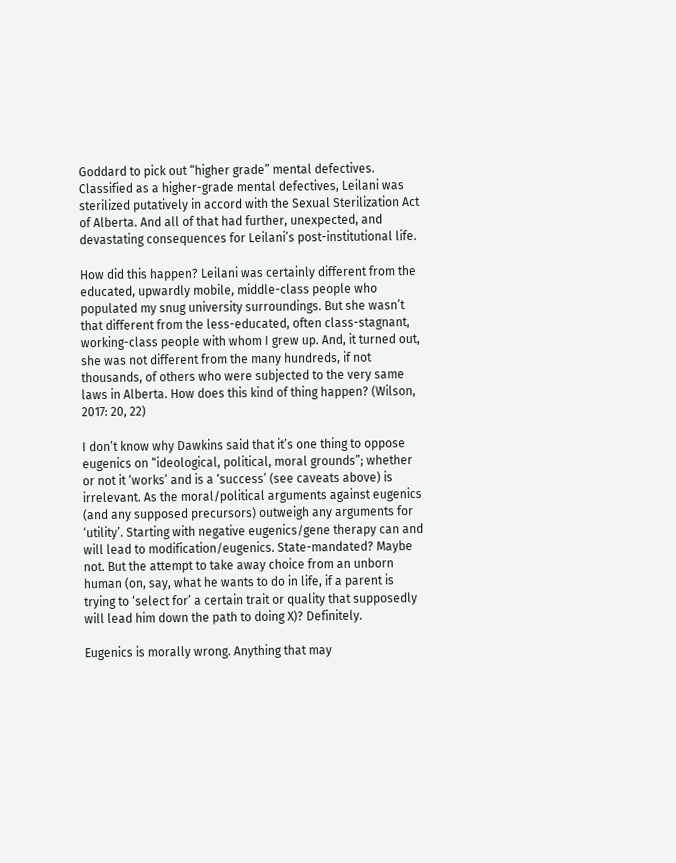Goddard to pick out “higher grade” mental defectives. Classified as a higher-grade mental defectives, Leilani was sterilized putatively in accord with the Sexual Sterilization Act of Alberta. And all of that had further, unexpected, and devastating consequences for Leilani’s post-institutional life.

How did this happen? Leilani was certainly different from the educated, upwardly mobile, middle-class people who populated my snug university surroundings. But she wasn’t that different from the less-educated, often class-stagnant, working-class people with whom I grew up. And, it turned out, she was not different from the many hundreds, if not thousands, of others who were subjected to the very same laws in Alberta. How does this kind of thing happen? (Wilson, 2017: 20, 22)

I don’t know why Dawkins said that it’s one thing to oppose eugenics on “ideological, political, moral grounds”; whether or not it ‘works’ and is a ‘success’ (see caveats above) is irrelevant. As the moral/political arguments against eugenics (and any supposed precursors) outweigh any arguments for ‘utility’. Starting with negative eugenics/gene therapy can and will lead to modification/eugenics. State-mandated? Maybe not. But the attempt to take away choice from an unborn human (on, say, what he wants to do in life, if a parent is trying to ‘select for’ a certain trait or quality that supposedly will lead him down the path to doing X)? Definitely.

Eugenics is morally wrong. Anything that may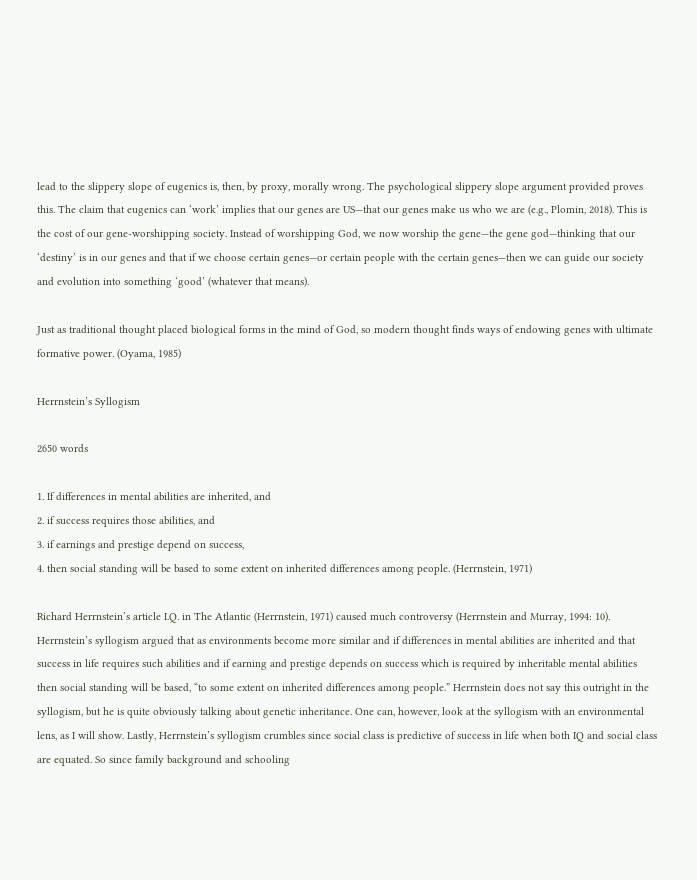lead to the slippery slope of eugenics is, then, by proxy, morally wrong. The psychological slippery slope argument provided proves this. The claim that eugenics can ‘work’ implies that our genes are US—that our genes make us who we are (e.g., Plomin, 2018). This is the cost of our gene-worshipping society. Instead of worshipping God, we now worship the gene—the gene god—thinking that our ‘destiny’ is in our genes and that if we choose certain genes—or certain people with the certain genes—then we can guide our society and evolution into something ‘good’ (whatever that means).

Just as traditional thought placed biological forms in the mind of God, so modern thought finds ways of endowing genes with ultimate formative power. (Oyama, 1985)

Herrnstein’s Syllogism

2650 words

1. If differences in mental abilities are inherited, and
2. if success requires those abilities, and
3. if earnings and prestige depend on success,
4. then social standing will be based to some extent on inherited differences among people. (Herrnstein, 1971)

Richard Herrnstein’s article I.Q. in The Atlantic (Herrnstein, 1971) caused much controversy (Herrnstein and Murray, 1994: 10). Herrnstein’s syllogism argued that as environments become more similar and if differences in mental abilities are inherited and that success in life requires such abilities and if earning and prestige depends on success which is required by inheritable mental abilities then social standing will be based, “to some extent on inherited differences among people.” Herrnstein does not say this outright in the syllogism, but he is quite obviously talking about genetic inheritance. One can, however, look at the syllogism with an environmental lens, as I will show. Lastly, Herrnstein’s syllogism crumbles since social class is predictive of success in life when both IQ and social class are equated. So since family background and schooling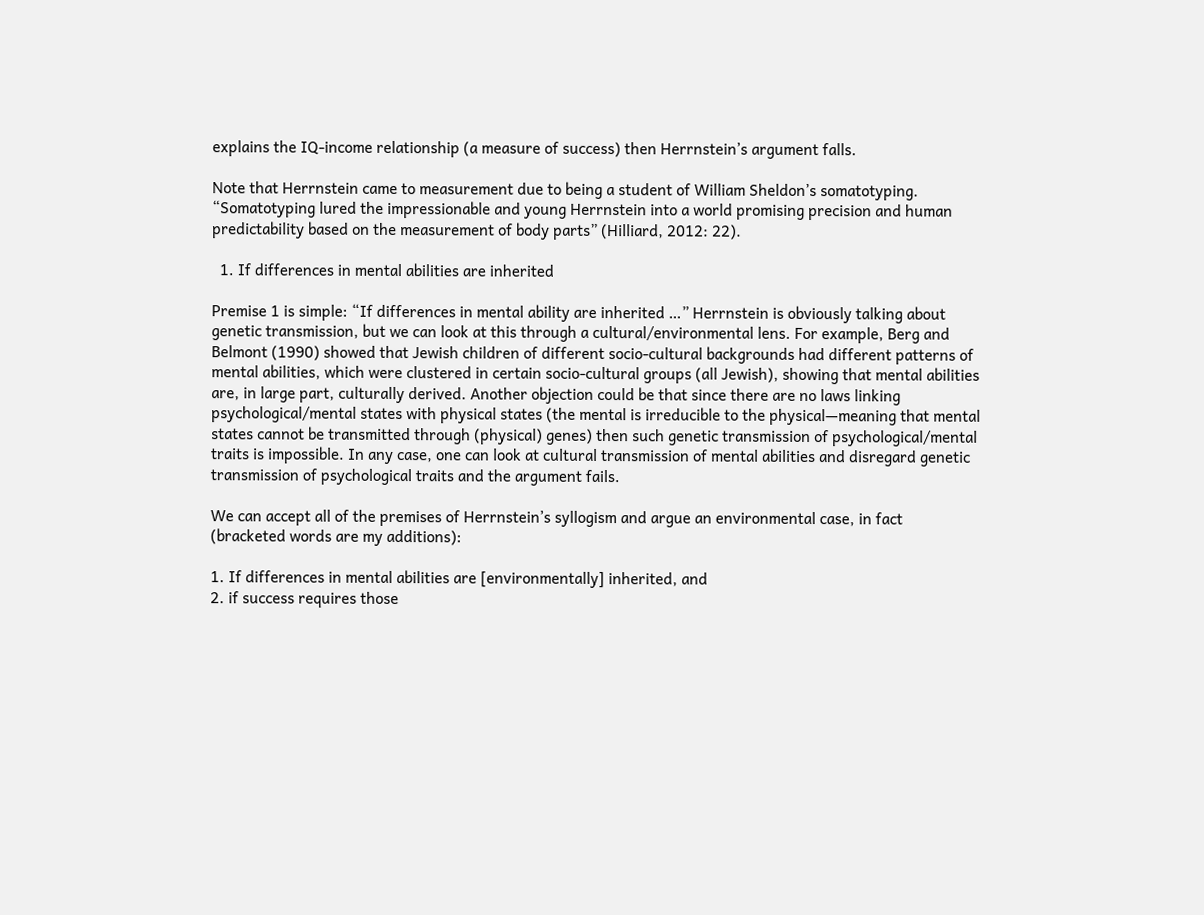explains the IQ-income relationship (a measure of success) then Herrnstein’s argument falls.

Note that Herrnstein came to measurement due to being a student of William Sheldon’s somatotyping. “Somatotyping lured the impressionable and young Herrnstein into a world promising precision and human predictability based on the measurement of body parts” (Hilliard, 2012: 22).

  1. If differences in mental abilities are inherited

Premise 1 is simple: “If differences in mental ability are inherited …” Herrnstein is obviously talking about genetic transmission, but we can look at this through a cultural/environmental lens. For example, Berg and Belmont (1990) showed that Jewish children of different socio-cultural backgrounds had different patterns of mental abilities, which were clustered in certain socio-cultural groups (all Jewish), showing that mental abilities are, in large part, culturally derived. Another objection could be that since there are no laws linking psychological/mental states with physical states (the mental is irreducible to the physical—meaning that mental states cannot be transmitted through (physical) genes) then such genetic transmission of psychological/mental traits is impossible. In any case, one can look at cultural transmission of mental abilities and disregard genetic transmission of psychological traits and the argument fails.

We can accept all of the premises of Herrnstein’s syllogism and argue an environmental case, in fact (bracketed words are my additions):

1. If differences in mental abilities are [environmentally] inherited, and
2. if success requires those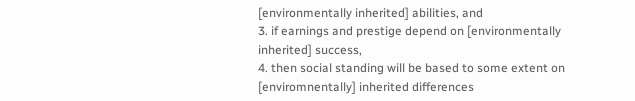[environmentally inherited] abilities, and
3. if earnings and prestige depend on [environmentally inherited] success,
4. then social standing will be based to some extent on [enviromnentally] inherited differences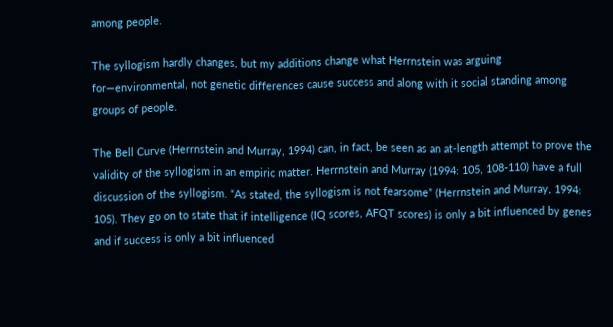among people.

The syllogism hardly changes, but my additions change what Herrnstein was arguing for—environmental, not genetic differences cause success and along with it social standing among groups of people.

The Bell Curve (Herrnstein and Murray, 1994) can, in fact, be seen as an at-length attempt to prove the validity of the syllogism in an empiric matter. Herrnstein and Murray (1994: 105, 108-110) have a full discussion of the syllogism. “As stated, the syllogism is not fearsome” (Herrnstein and Murray, 1994: 105). They go on to state that if intelligence (IQ scores, AFQT scores) is only a bit influenced by genes and if success is only a bit influenced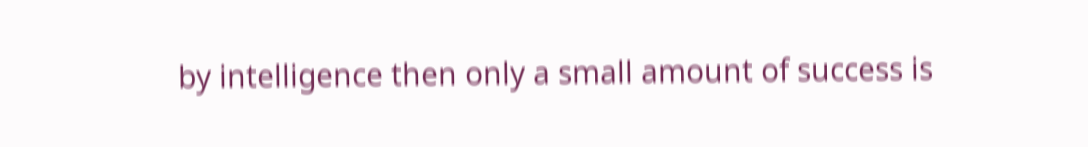by intelligence then only a small amount of success is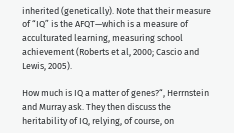inherited (genetically). Note that their measure of “IQ” is the AFQT—which is a measure of acculturated learning, measuring school achievement (Roberts et al, 2000; Cascio and Lewis, 2005).

How much is IQ a matter of genes?“, Herrnstein and Murray ask. They then discuss the heritability of IQ, relying, of course, on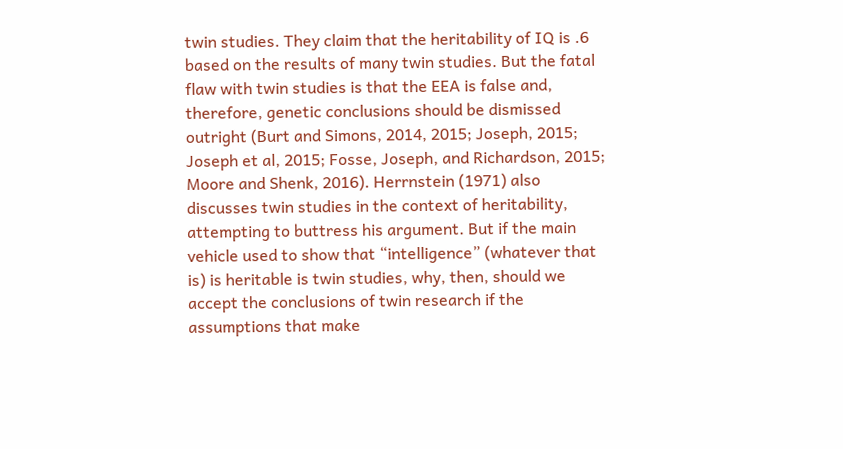twin studies. They claim that the heritability of IQ is .6 based on the results of many twin studies. But the fatal flaw with twin studies is that the EEA is false and, therefore, genetic conclusions should be dismissed outright (Burt and Simons, 2014, 2015; Joseph, 2015; Joseph et al, 2015; Fosse, Joseph, and Richardson, 2015; Moore and Shenk, 2016). Herrnstein (1971) also discusses twin studies in the context of heritability, attempting to buttress his argument. But if the main vehicle used to show that “intelligence” (whatever that is) is heritable is twin studies, why, then, should we accept the conclusions of twin research if the assumptions that make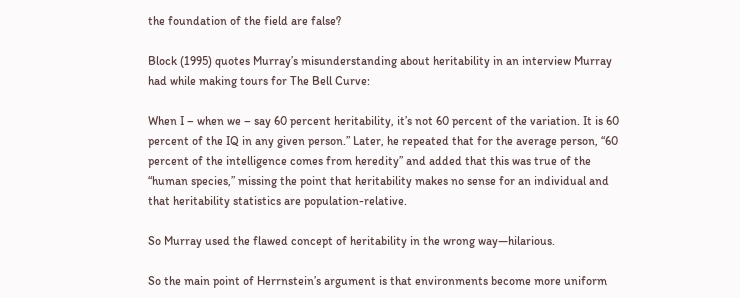the foundation of the field are false?

Block (1995) quotes Murray’s misunderstanding about heritability in an interview Murray had while making tours for The Bell Curve:

When I – when we – say 60 percent heritability, it’s not 60 percent of the variation. It is 60 percent of the IQ in any given person.” Later, he repeated that for the average person, “60 percent of the intelligence comes from heredity” and added that this was true of the “human species,” missing the point that heritability makes no sense for an individual and that heritability statistics are population-relative.

So Murray used the flawed concept of heritability in the wrong way—hilarious.

So the main point of Herrnstein’s argument is that environments become more uniform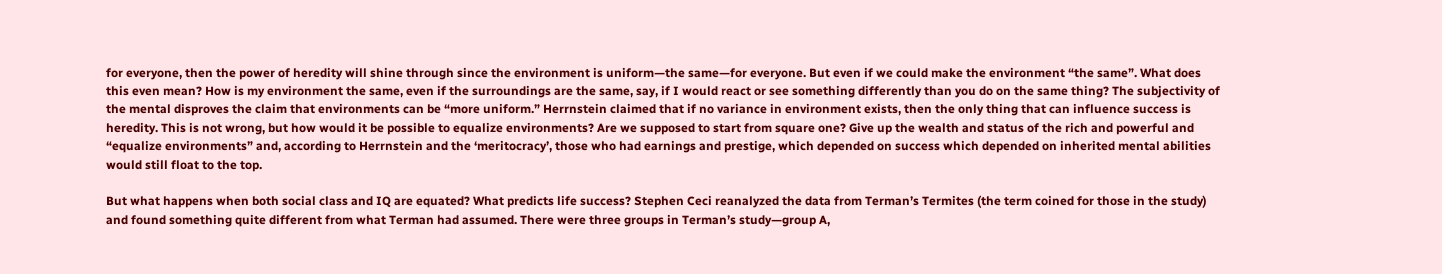for everyone, then the power of heredity will shine through since the environment is uniform—the same—for everyone. But even if we could make the environment “the same”. What does this even mean? How is my environment the same, even if the surroundings are the same, say, if I would react or see something differently than you do on the same thing? The subjectivity of the mental disproves the claim that environments can be “more uniform.” Herrnstein claimed that if no variance in environment exists, then the only thing that can influence success is heredity. This is not wrong, but how would it be possible to equalize environments? Are we supposed to start from square one? Give up the wealth and status of the rich and powerful and “equalize environments” and, according to Herrnstein and the ‘meritocracy’, those who had earnings and prestige, which depended on success which depended on inherited mental abilities would still float to the top.

But what happens when both social class and IQ are equated? What predicts life success? Stephen Ceci reanalyzed the data from Terman’s Termites (the term coined for those in the study) and found something quite different from what Terman had assumed. There were three groups in Terman’s study—group A,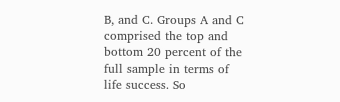B, and C. Groups A and C comprised the top and bottom 20 percent of the full sample in terms of life success. So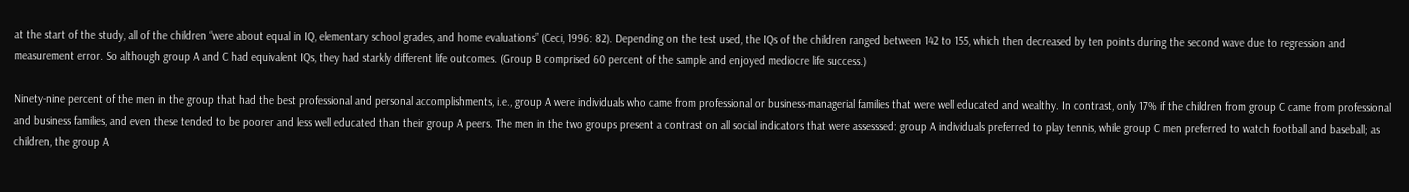at the start of the study, all of the children “were about equal in IQ, elementary school grades, and home evaluations” (Ceci, 1996: 82). Depending on the test used, the IQs of the children ranged between 142 to 155, which then decreased by ten points during the second wave due to regression and measurement error. So although group A and C had equivalent IQs, they had starkly different life outcomes. (Group B comprised 60 percent of the sample and enjoyed mediocre life success.)

Ninety-nine percent of the men in the group that had the best professional and personal accomplishments, i.e., group A were individuals who came from professional or business-managerial families that were well educated and wealthy. In contrast, only 17% if the children from group C came from professional and business families, and even these tended to be poorer and less well educated than their group A peers. The men in the two groups present a contrast on all social indicators that were assesssed: group A individuals preferred to play tennis, while group C men preferred to watch football and baseball; as children, the group A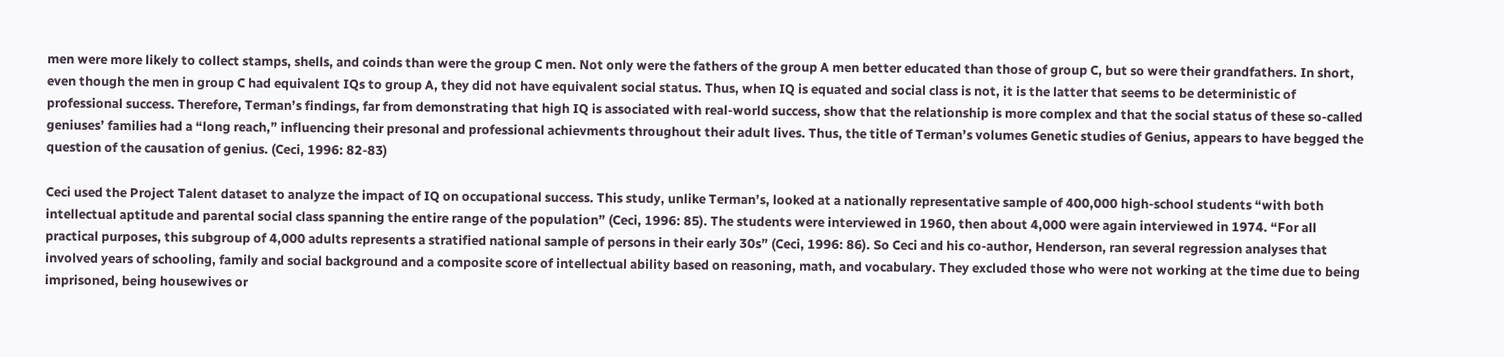men were more likely to collect stamps, shells, and coinds than were the group C men. Not only were the fathers of the group A men better educated than those of group C, but so were their grandfathers. In short, even though the men in group C had equivalent IQs to group A, they did not have equivalent social status. Thus, when IQ is equated and social class is not, it is the latter that seems to be deterministic of professional success. Therefore, Terman’s findings, far from demonstrating that high IQ is associated with real-world success, show that the relationship is more complex and that the social status of these so-called geniuses’ families had a “long reach,” influencing their presonal and professional achievments throughout their adult lives. Thus, the title of Terman’s volumes Genetic studies of Genius, appears to have begged the question of the causation of genius. (Ceci, 1996: 82-83)

Ceci used the Project Talent dataset to analyze the impact of IQ on occupational success. This study, unlike Terman’s, looked at a nationally representative sample of 400,000 high-school students “with both intellectual aptitude and parental social class spanning the entire range of the population” (Ceci, 1996: 85). The students were interviewed in 1960, then about 4,000 were again interviewed in 1974. “For all practical purposes, this subgroup of 4,000 adults represents a stratified national sample of persons in their early 30s” (Ceci, 1996: 86). So Ceci and his co-author, Henderson, ran several regression analyses that involved years of schooling, family and social background and a composite score of intellectual ability based on reasoning, math, and vocabulary. They excluded those who were not working at the time due to being imprisoned, being housewives or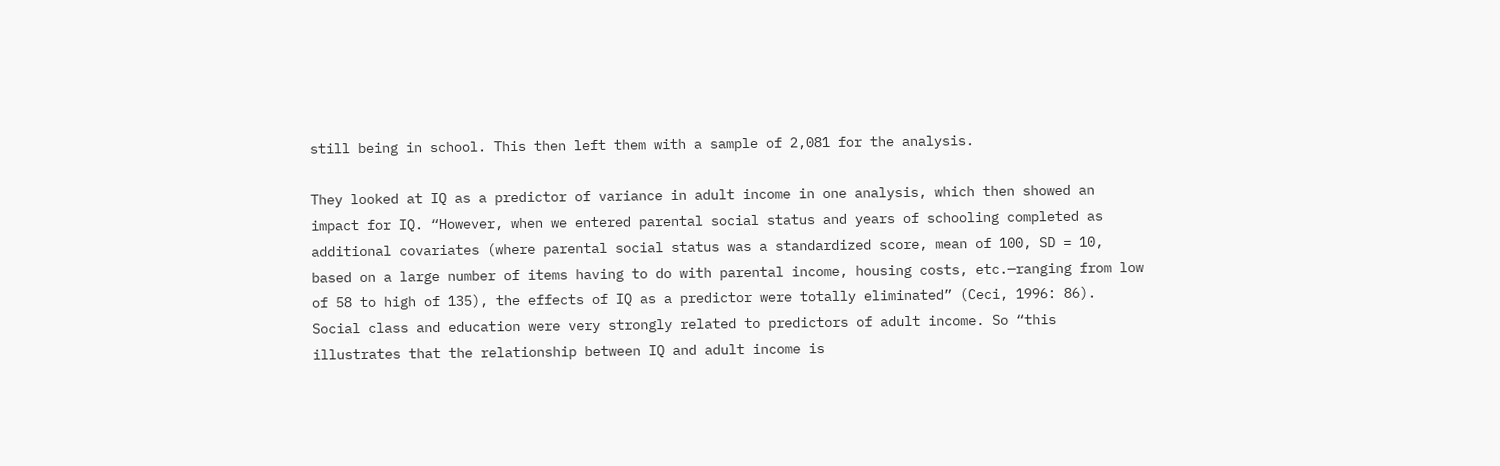still being in school. This then left them with a sample of 2,081 for the analysis.

They looked at IQ as a predictor of variance in adult income in one analysis, which then showed an impact for IQ. “However, when we entered parental social status and years of schooling completed as additional covariates (where parental social status was a standardized score, mean of 100, SD = 10, based on a large number of items having to do with parental income, housing costs, etc.—ranging from low of 58 to high of 135), the effects of IQ as a predictor were totally eliminated” (Ceci, 1996: 86). Social class and education were very strongly related to predictors of adult income. So “this illustrates that the relationship between IQ and adult income is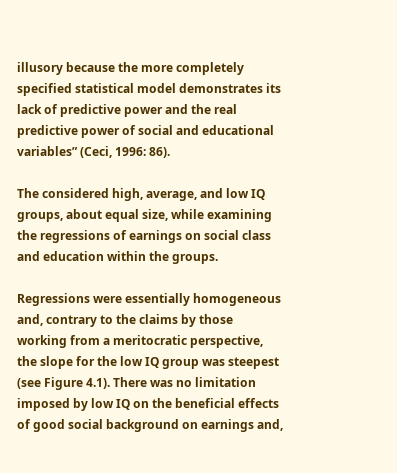illusory because the more completely specified statistical model demonstrates its lack of predictive power and the real predictive power of social and educational variables” (Ceci, 1996: 86).

The considered high, average, and low IQ groups, about equal size, while examining the regressions of earnings on social class and education within the groups.

Regressions were essentially homogeneous and, contrary to the claims by those working from a meritocratic perspective, the slope for the low IQ group was steepest (see Figure 4.1). There was no limitation imposed by low IQ on the beneficial effects of good social background on earnings and,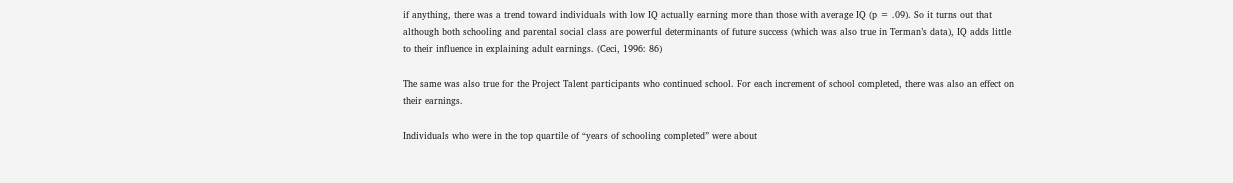if anything, there was a trend toward individuals with low IQ actually earning more than those with average IQ (p = .09). So it turns out that although both schooling and parental social class are powerful determinants of future success (which was also true in Terman’s data), IQ adds little to their influence in explaining adult earnings. (Ceci, 1996: 86)

The same was also true for the Project Talent participants who continued school. For each increment of school completed, there was also an effect on their earnings.

Individuals who were in the top quartile of “years of schooling completed” were about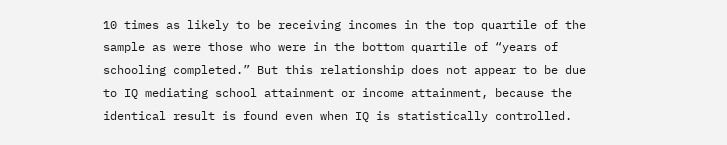10 times as likely to be receiving incomes in the top quartile of the sample as were those who were in the bottom quartile of “years of schooling completed.” But this relationship does not appear to be due to IQ mediating school attainment or income attainment, because the identical result is found even when IQ is statistically controlled.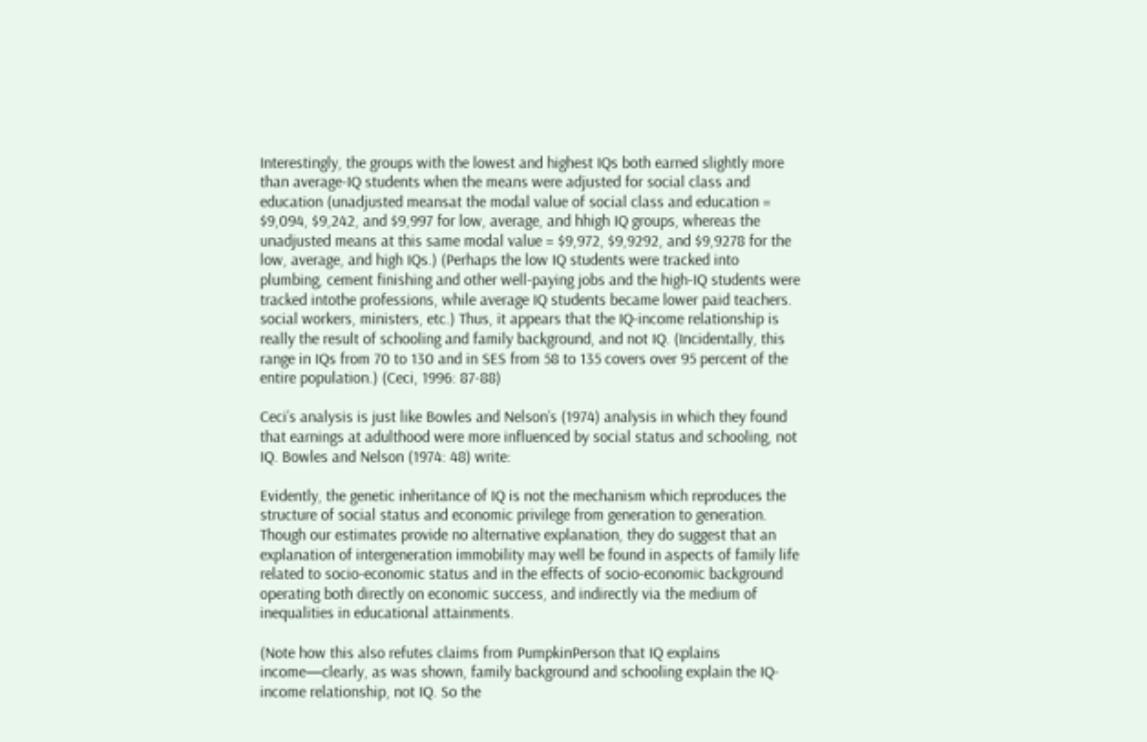Interestingly, the groups with the lowest and highest IQs both earned slightly more than average-IQ students when the means were adjusted for social class and education (unadjusted meansat the modal value of social class and education = $9,094, $9,242, and $9,997 for low, average, and hhigh IQ groups, whereas the unadjusted means at this same modal value = $9,972, $9,9292, and $9,9278 for the low, average, and high IQs.) (Perhaps the low IQ students were tracked into plumbing, cement finishing and other well-paying jobs and the high-IQ students were tracked intothe professions, while average IQ students became lower paid teachers. social workers, ministers, etc.) Thus, it appears that the IQ-income relationship is really the result of schooling and family background, and not IQ. (Incidentally, this range in IQs from 70 to 130 and in SES from 58 to 135 covers over 95 percent of the entire population.) (Ceci, 1996: 87-88)

Ceci’s analysis is just like Bowles and Nelson’s (1974) analysis in which they found that earnings at adulthood were more influenced by social status and schooling, not IQ. Bowles and Nelson (1974: 48) write:

Evidently, the genetic inheritance of IQ is not the mechanism which reproduces the structure of social status and economic privilege from generation to generation. Though our estimates provide no alternative explanation, they do suggest that an explanation of intergeneration immobility may well be found in aspects of family life related to socio-economic status and in the effects of socio-economic background operating both directly on economic success, and indirectly via the medium of inequalities in educational attainments.

(Note how this also refutes claims from PumpkinPerson that IQ explains income—clearly, as was shown, family background and schooling explain the IQ-income relationship, not IQ. So the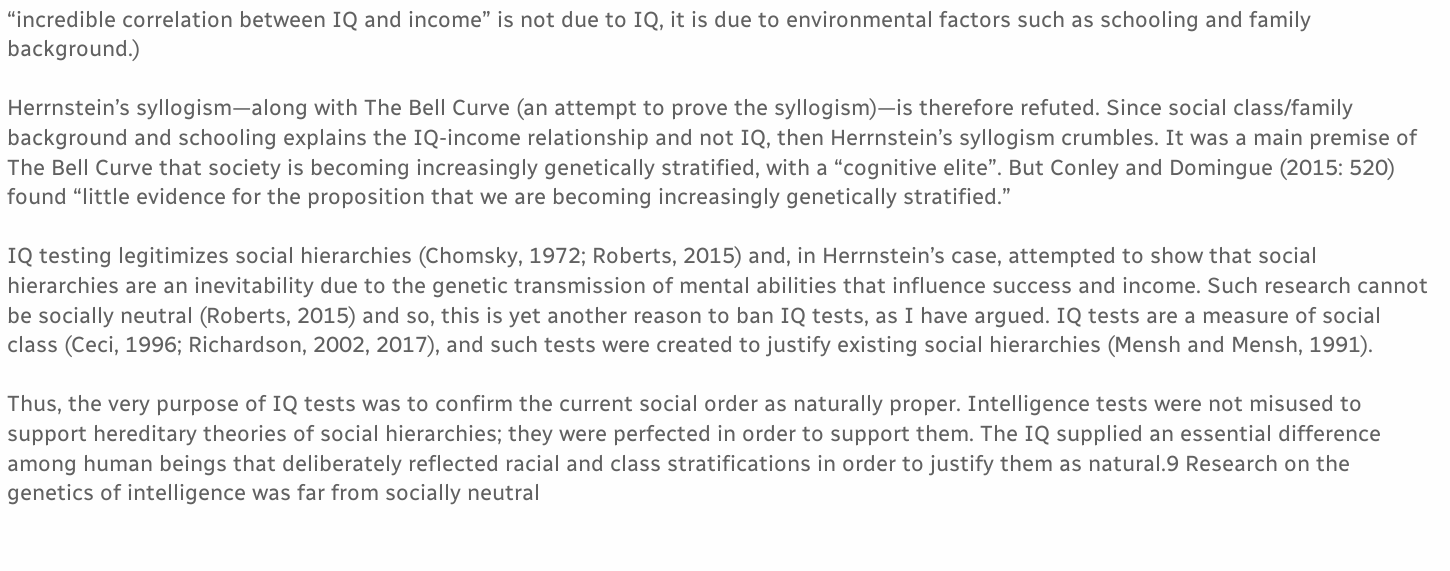“incredible correlation between IQ and income” is not due to IQ, it is due to environmental factors such as schooling and family background.)

Herrnstein’s syllogism—along with The Bell Curve (an attempt to prove the syllogism)—is therefore refuted. Since social class/family background and schooling explains the IQ-income relationship and not IQ, then Herrnstein’s syllogism crumbles. It was a main premise of The Bell Curve that society is becoming increasingly genetically stratified, with a “cognitive elite”. But Conley and Domingue (2015: 520) found “little evidence for the proposition that we are becoming increasingly genetically stratified.”

IQ testing legitimizes social hierarchies (Chomsky, 1972; Roberts, 2015) and, in Herrnstein’s case, attempted to show that social hierarchies are an inevitability due to the genetic transmission of mental abilities that influence success and income. Such research cannot be socially neutral (Roberts, 2015) and so, this is yet another reason to ban IQ tests, as I have argued. IQ tests are a measure of social class (Ceci, 1996; Richardson, 2002, 2017), and such tests were created to justify existing social hierarchies (Mensh and Mensh, 1991).

Thus, the very purpose of IQ tests was to confirm the current social order as naturally proper. Intelligence tests were not misused to support hereditary theories of social hierarchies; they were perfected in order to support them. The IQ supplied an essential difference among human beings that deliberately reflected racial and class stratifications in order to justify them as natural.9 Research on the genetics of intelligence was far from socially neutral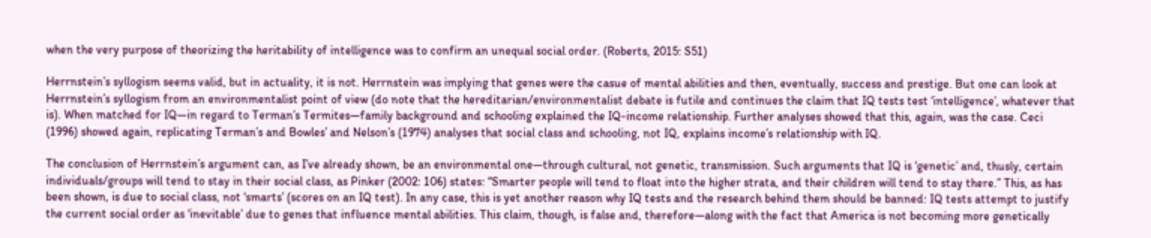when the very purpose of theorizing the heritability of intelligence was to confirm an unequal social order. (Roberts, 2015: S51)

Herrnstein’s syllogism seems valid, but in actuality, it is not. Herrnstein was implying that genes were the casue of mental abilities and then, eventually, success and prestige. But one can look at Herrnstein’s syllogism from an environmentalist point of view (do note that the hereditarian/environmentalist debate is futile and continues the claim that IQ tests test ‘intelligence’, whatever that is). When matched for IQ—in regard to Terman’s Termites—family background and schooling explained the IQ-income relationship. Further analyses showed that this, again, was the case. Ceci (1996) showed again, replicating Terman’s and Bowles’ and Nelson’s (1974) analyses that social class and schooling, not IQ, explains income’s relationship with IQ.

The conclusion of Herrnstein’s argument can, as I’ve already shown, be an environmental one—through cultural, not genetic, transmission. Such arguments that IQ is ‘genetic’ and, thusly, certain individuals/groups will tend to stay in their social class, as Pinker (2002: 106) states: “Smarter people will tend to float into the higher strata, and their children will tend to stay there.” This, as has been shown, is due to social class, not ‘smarts’ (scores on an IQ test). In any case, this is yet another reason why IQ tests and the research behind them should be banned: IQ tests attempt to justify the current social order as ‘inevitable’ due to genes that influence mental abilities. This claim, though, is false and, therefore—along with the fact that America is not becoming more genetically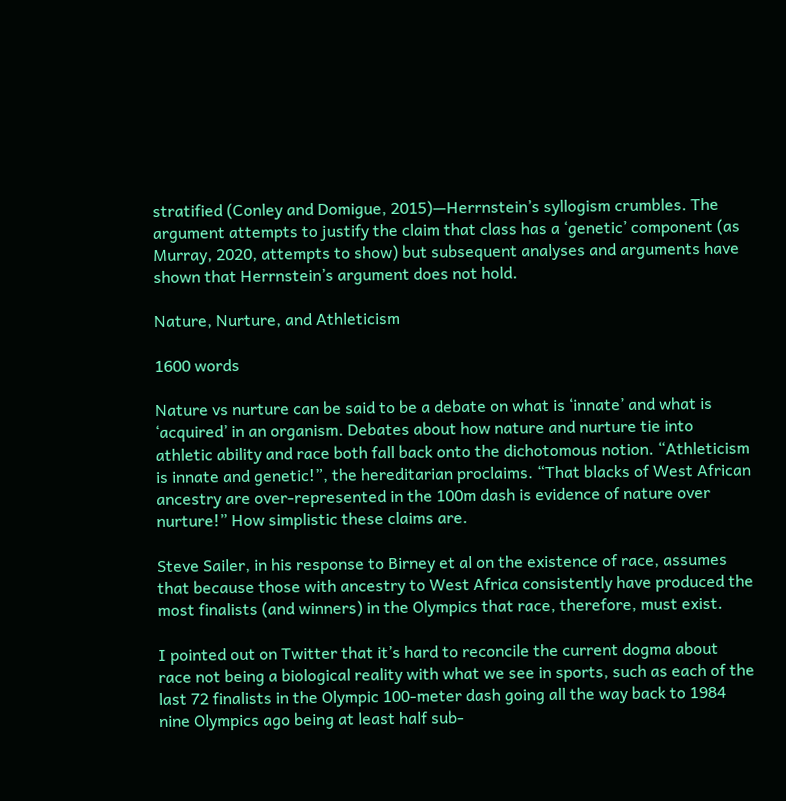stratified (Conley and Domigue, 2015)—Herrnstein’s syllogism crumbles. The argument attempts to justify the claim that class has a ‘genetic’ component (as Murray, 2020, attempts to show) but subsequent analyses and arguments have shown that Herrnstein’s argument does not hold.

Nature, Nurture, and Athleticism

1600 words

Nature vs nurture can be said to be a debate on what is ‘innate’ and what is ‘acquired’ in an organism. Debates about how nature and nurture tie into athletic ability and race both fall back onto the dichotomous notion. “Athleticism is innate and genetic!”, the hereditarian proclaims. “That blacks of West African ancestry are over-represented in the 100m dash is evidence of nature over nurture!” How simplistic these claims are.

Steve Sailer, in his response to Birney et al on the existence of race, assumes that because those with ancestry to West Africa consistently have produced the most finalists (and winners) in the Olympics that race, therefore, must exist.

I pointed out on Twitter that it’s hard to reconcile the current dogma about race not being a biological reality with what we see in sports, such as each of the last 72 finalists in the Olympic 100-meter dash going all the way back to 1984 nine Olympics ago being at least half sub-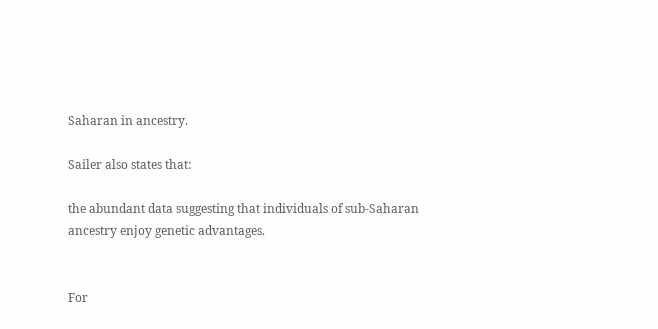Saharan in ancestry.

Sailer also states that:

the abundant data suggesting that individuals of sub-Saharan ancestry enjoy genetic advantages.


For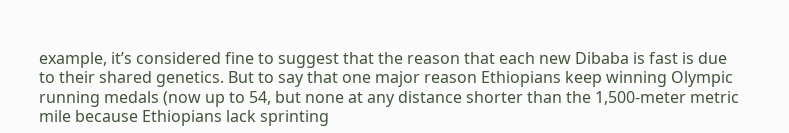example, it’s considered fine to suggest that the reason that each new Dibaba is fast is due to their shared genetics. But to say that one major reason Ethiopians keep winning Olympic running medals (now up to 54, but none at any distance shorter than the 1,500-meter metric mile because Ethiopians lack sprinting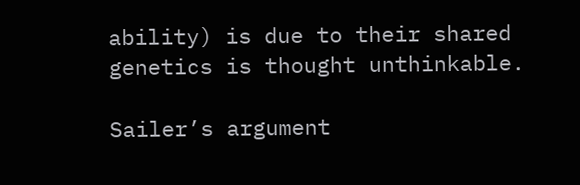ability) is due to their shared genetics is thought unthinkable.

Sailer’s argument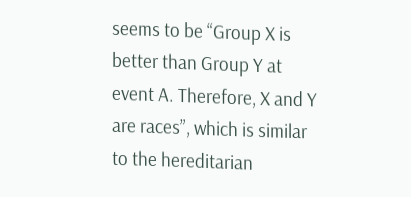seems to be “Group X is better than Group Y at event A. Therefore, X and Y are races”, which is similar to the hereditarian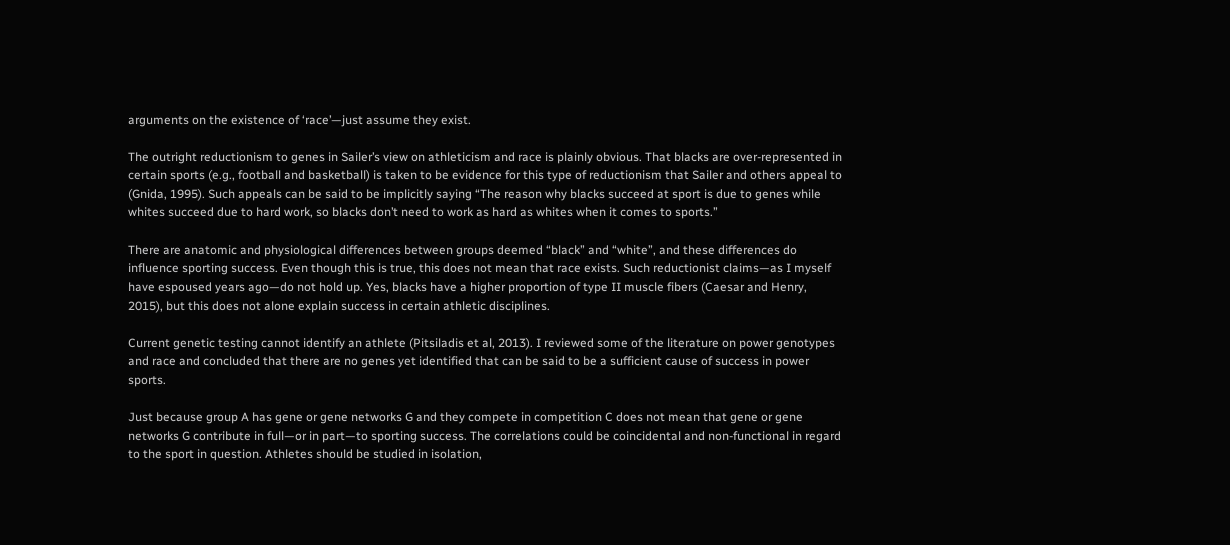arguments on the existence of ‘race’—just assume they exist.

The outright reductionism to genes in Sailer’s view on athleticism and race is plainly obvious. That blacks are over-represented in certain sports (e.g., football and basketball) is taken to be evidence for this type of reductionism that Sailer and others appeal to (Gnida, 1995). Such appeals can be said to be implicitly saying “The reason why blacks succeed at sport is due to genes while whites succeed due to hard work, so blacks don’t need to work as hard as whites when it comes to sports.”

There are anatomic and physiological differences between groups deemed “black” and “white”, and these differences do influence sporting success. Even though this is true, this does not mean that race exists. Such reductionist claims—as I myself have espoused years ago—do not hold up. Yes, blacks have a higher proportion of type II muscle fibers (Caesar and Henry, 2015), but this does not alone explain success in certain athletic disciplines.

Current genetic testing cannot identify an athlete (Pitsiladis et al, 2013). I reviewed some of the literature on power genotypes and race and concluded that there are no genes yet identified that can be said to be a sufficient cause of success in power sports.

Just because group A has gene or gene networks G and they compete in competition C does not mean that gene or gene networks G contribute in full—or in part—to sporting success. The correlations could be coincidental and non-functional in regard to the sport in question. Athletes should be studied in isolation,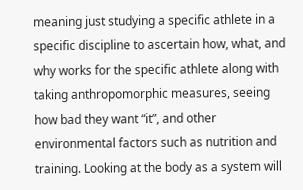meaning just studying a specific athlete in a specific discipline to ascertain how, what, and why works for the specific athlete along with taking anthropomorphic measures, seeing how bad they want “it”, and other environmental factors such as nutrition and training. Looking at the body as a system will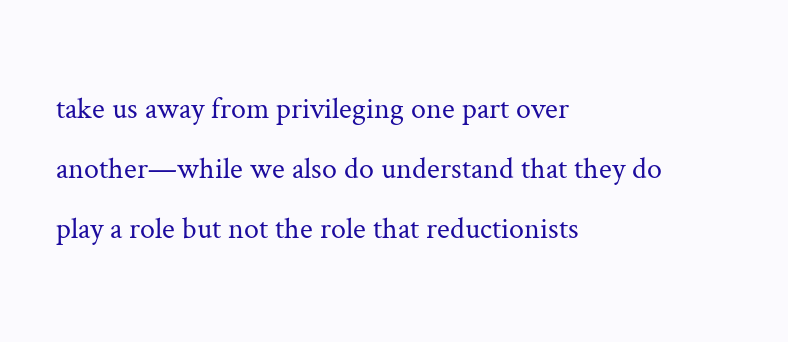take us away from privileging one part over another—while we also do understand that they do play a role but not the role that reductionists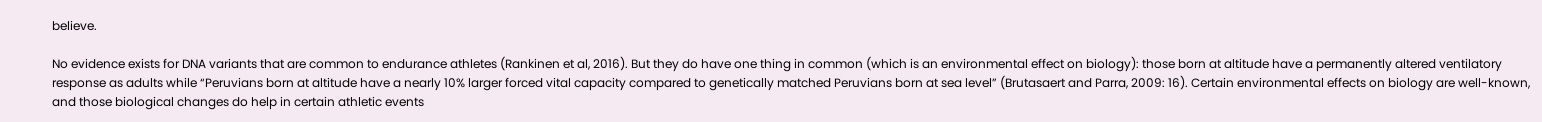believe.

No evidence exists for DNA variants that are common to endurance athletes (Rankinen et al, 2016). But they do have one thing in common (which is an environmental effect on biology): those born at altitude have a permanently altered ventilatory response as adults while “Peruvians born at altitude have a nearly 10% larger forced vital capacity compared to genetically matched Peruvians born at sea level” (Brutasaert and Parra, 2009: 16). Certain environmental effects on biology are well-known, and those biological changes do help in certain athletic events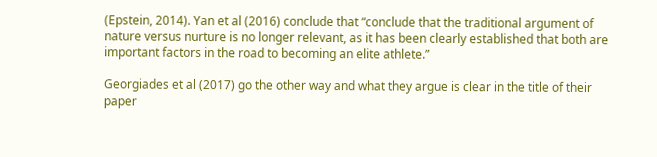(Epstein, 2014). Yan et al (2016) conclude that “conclude that the traditional argument of nature versus nurture is no longer relevant, as it has been clearly established that both are important factors in the road to becoming an elite athlete.”

Georgiades et al (2017) go the other way and what they argue is clear in the title of their paper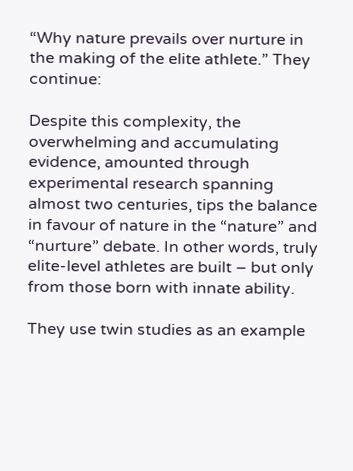“Why nature prevails over nurture in the making of the elite athlete.” They continue:

Despite this complexity, the overwhelming and accumulating evidence, amounted through experimental research spanning almost two centuries, tips the balance in favour of nature in the “nature” and “nurture” debate. In other words, truly elite-level athletes are built – but only from those born with innate ability.

They use twin studies as an example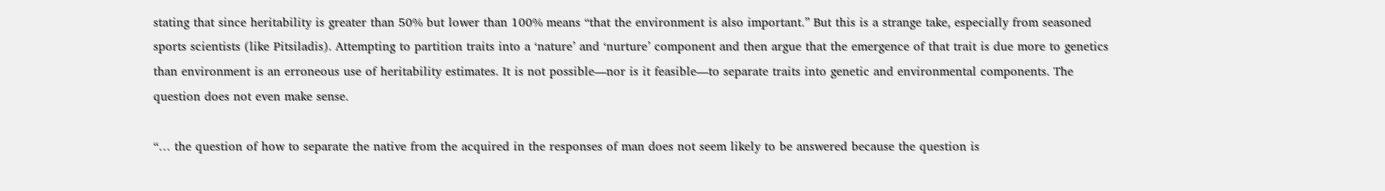stating that since heritability is greater than 50% but lower than 100% means “that the environment is also important.” But this is a strange take, especially from seasoned sports scientists (like Pitsiladis). Attempting to partition traits into a ‘nature’ and ‘nurture’ component and then argue that the emergence of that trait is due more to genetics than environment is an erroneous use of heritability estimates. It is not possible—nor is it feasible—to separate traits into genetic and environmental components. The question does not even make sense.

“… the question of how to separate the native from the acquired in the responses of man does not seem likely to be answered because the question is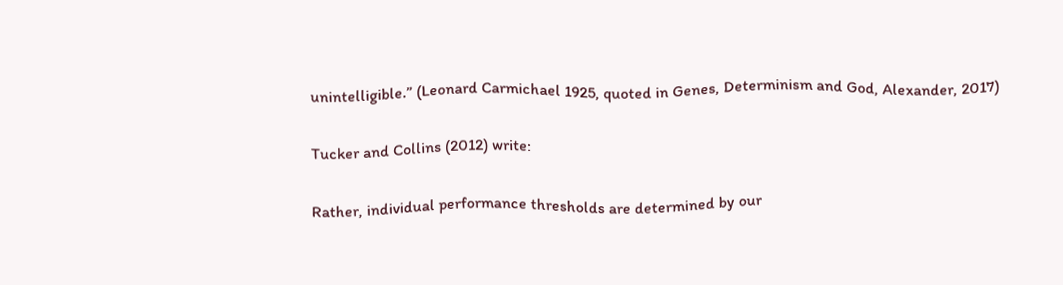unintelligible.” (Leonard Carmichael 1925, quoted in Genes, Determinism and God, Alexander, 2017)

Tucker and Collins (2012) write:

Rather, individual performance thresholds are determined by our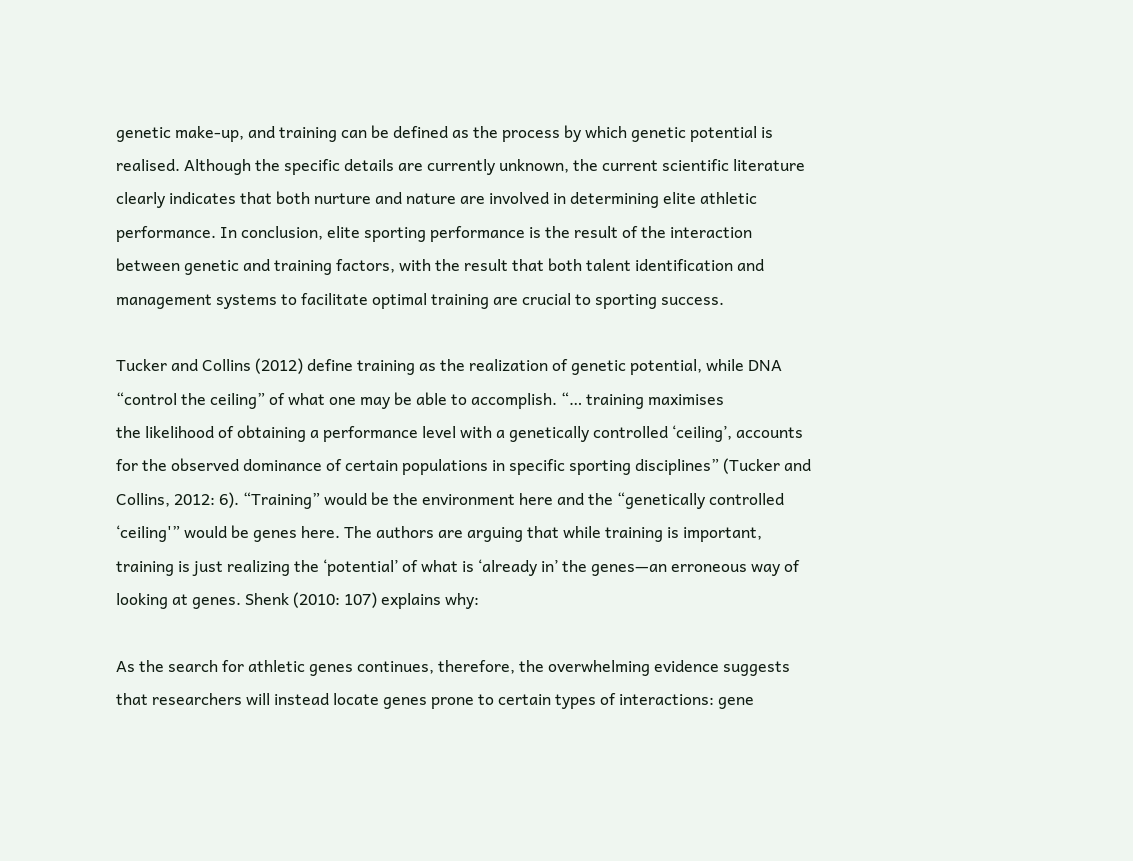genetic make-up, and training can be defined as the process by which genetic potential is realised. Although the specific details are currently unknown, the current scientific literature clearly indicates that both nurture and nature are involved in determining elite athletic performance. In conclusion, elite sporting performance is the result of the interaction between genetic and training factors, with the result that both talent identification and management systems to facilitate optimal training are crucial to sporting success.

Tucker and Collins (2012) define training as the realization of genetic potential, while DNA “control the ceiling” of what one may be able to accomplish. “… training maximises
the likelihood of obtaining a performance level with a genetically controlled ‘ceiling’, accounts for the observed dominance of certain populations in specific sporting disciplines” (Tucker and Collins, 2012: 6). “Training” would be the environment here and the “genetically controlled ‘ceiling'” would be genes here. The authors are arguing that while training is important, training is just realizing the ‘potential’ of what is ‘already in’ the genes—an erroneous way of looking at genes. Shenk (2010: 107) explains why:

As the search for athletic genes continues, therefore, the overwhelming evidence suggests that researchers will instead locate genes prone to certain types of interactions: gene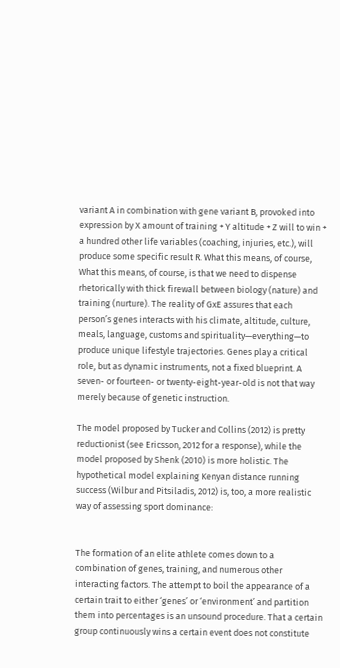variant A in combination with gene variant B, provoked into expression by X amount of training + Y altitude + Z will to win + a hundred other life variables (coaching, injuries, etc.), will produce some specific result R. What this means, of course, What this means, of course, is that we need to dispense rhetorically with thick firewall between biology (nature) and training (nurture). The reality of GxE assures that each person’s genes interacts with his climate, altitude, culture, meals, language, customs and spirituality—everything—to produce unique lifestyle trajectories. Genes play a critical role, but as dynamic instruments, not a fixed blueprint. A seven- or fourteen- or twenty-eight-year-old is not that way merely because of genetic instruction.

The model proposed by Tucker and Collins (2012) is pretty reductionist (see Ericsson, 2012 for a response), while the model proposed by Shenk (2010) is more holistic. The hypothetical model explaining Kenyan distance running success (Wilbur and Pitsiladis, 2012) is, too, a more realistic way of assessing sport dominance:


The formation of an elite athlete comes down to a combination of genes, training, and numerous other interacting factors. The attempt to boil the appearance of a certain trait to either ‘genes’ or ‘environment’ and partition them into percentages is an unsound procedure. That a certain group continuously wins a certain event does not constitute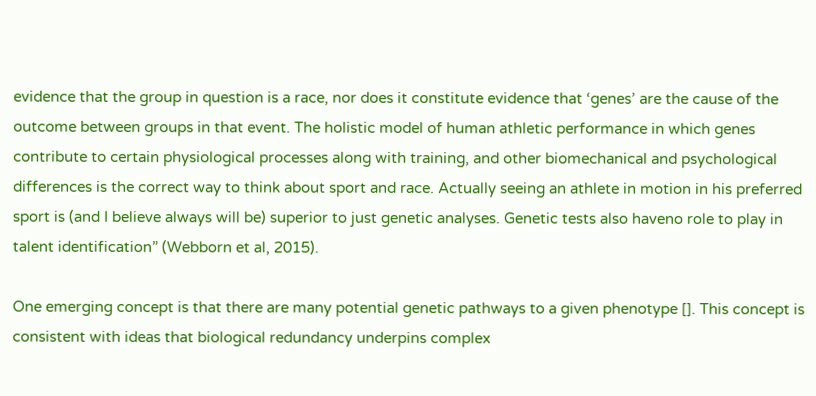evidence that the group in question is a race, nor does it constitute evidence that ‘genes’ are the cause of the outcome between groups in that event. The holistic model of human athletic performance in which genes contribute to certain physiological processes along with training, and other biomechanical and psychological differences is the correct way to think about sport and race. Actually seeing an athlete in motion in his preferred sport is (and I believe always will be) superior to just genetic analyses. Genetic tests also haveno role to play in talent identification” (Webborn et al, 2015).

One emerging concept is that there are many potential genetic pathways to a given phenotype []. This concept is consistent with ideas that biological redundancy underpins complex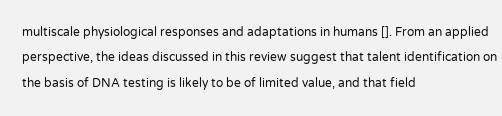multiscale physiological responses and adaptations in humans []. From an applied perspective, the ideas discussed in this review suggest that talent identification on the basis of DNA testing is likely to be of limited value, and that field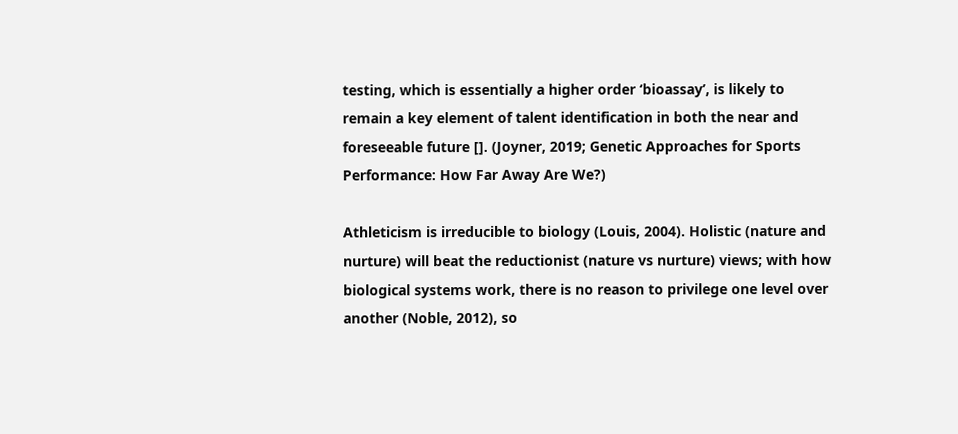testing, which is essentially a higher order ‘bioassay’, is likely to remain a key element of talent identification in both the near and foreseeable future []. (Joyner, 2019; Genetic Approaches for Sports Performance: How Far Away Are We?)

Athleticism is irreducible to biology (Louis, 2004). Holistic (nature and nurture) will beat the reductionist (nature vs nurture) views; with how biological systems work, there is no reason to privilege one level over another (Noble, 2012), so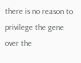there is no reason to privilege the gene over the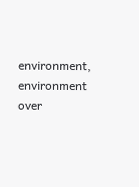environment, environment over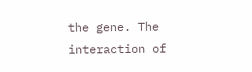the gene. The interaction of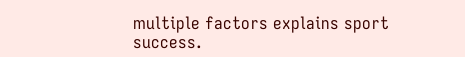multiple factors explains sport success.